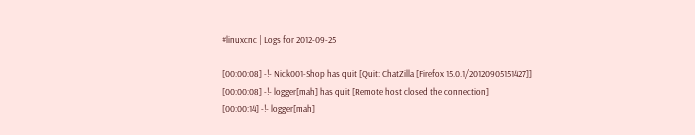#linuxcnc | Logs for 2012-09-25

[00:00:08] -!- Nick001-Shop has quit [Quit: ChatZilla [Firefox 15.0.1/20120905151427]]
[00:00:08] -!- logger[mah] has quit [Remote host closed the connection]
[00:00:14] -!- logger[mah]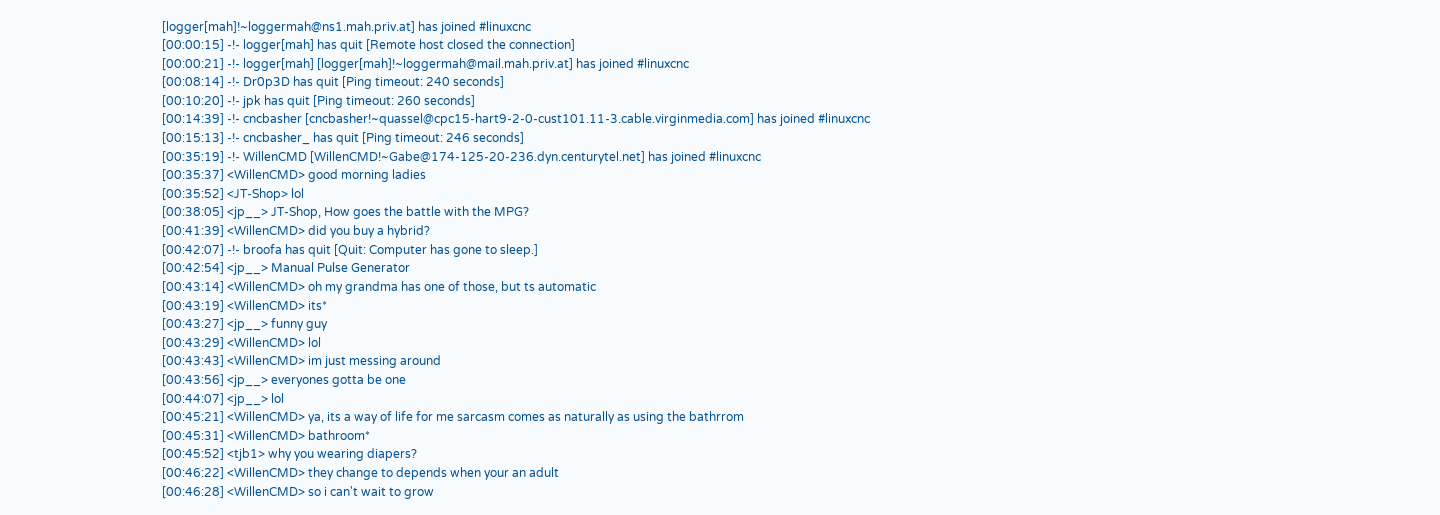[logger[mah]!~loggermah@ns1.mah.priv.at] has joined #linuxcnc
[00:00:15] -!- logger[mah] has quit [Remote host closed the connection]
[00:00:21] -!- logger[mah] [logger[mah]!~loggermah@mail.mah.priv.at] has joined #linuxcnc
[00:08:14] -!- Dr0p3D has quit [Ping timeout: 240 seconds]
[00:10:20] -!- jpk has quit [Ping timeout: 260 seconds]
[00:14:39] -!- cncbasher [cncbasher!~quassel@cpc15-hart9-2-0-cust101.11-3.cable.virginmedia.com] has joined #linuxcnc
[00:15:13] -!- cncbasher_ has quit [Ping timeout: 246 seconds]
[00:35:19] -!- WillenCMD [WillenCMD!~Gabe@174-125-20-236.dyn.centurytel.net] has joined #linuxcnc
[00:35:37] <WillenCMD> good morning ladies
[00:35:52] <JT-Shop> lol
[00:38:05] <jp__> JT-Shop, How goes the battle with the MPG?
[00:41:39] <WillenCMD> did you buy a hybrid?
[00:42:07] -!- broofa has quit [Quit: Computer has gone to sleep.]
[00:42:54] <jp__> Manual Pulse Generator
[00:43:14] <WillenCMD> oh my grandma has one of those, but ts automatic
[00:43:19] <WillenCMD> its*
[00:43:27] <jp__> funny guy
[00:43:29] <WillenCMD> lol
[00:43:43] <WillenCMD> im just messing around
[00:43:56] <jp__> everyones gotta be one
[00:44:07] <jp__> lol
[00:45:21] <WillenCMD> ya, its a way of life for me sarcasm comes as naturally as using the bathrrom
[00:45:31] <WillenCMD> bathroom*
[00:45:52] <tjb1> why you wearing diapers?
[00:46:22] <WillenCMD> they change to depends when your an adult
[00:46:28] <WillenCMD> so i can't wait to grow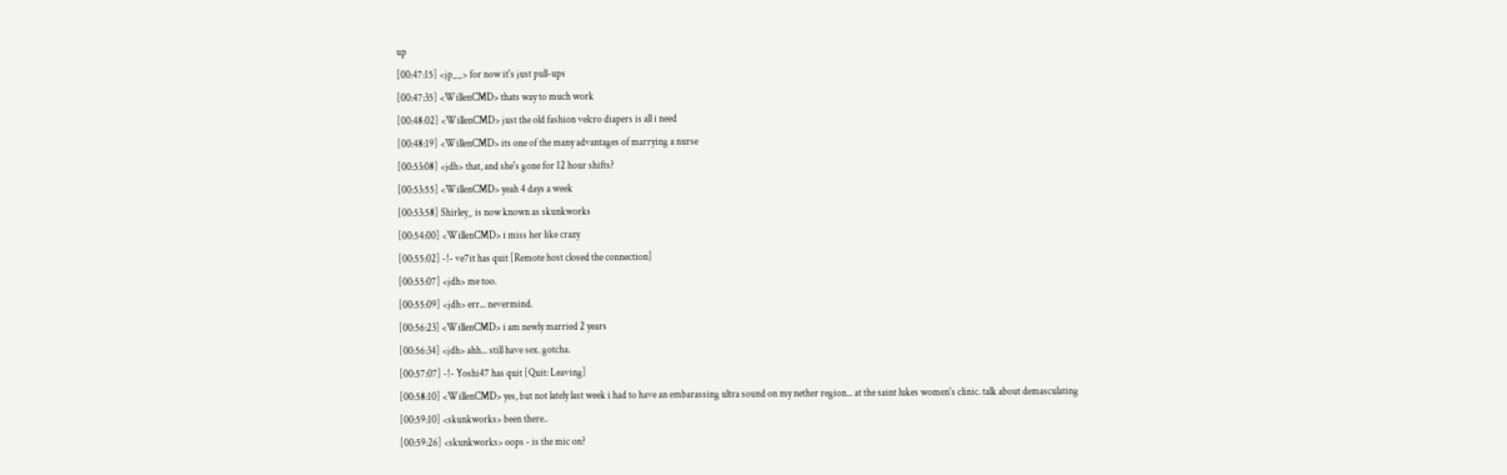up
[00:47:15] <jp__> for now it's just pull-ups
[00:47:35] <WillenCMD> thats way to much work
[00:48:02] <WillenCMD> just the old fashion velcro diapers is all i need
[00:48:19] <WillenCMD> its one of the many advantages of marrying a nurse
[00:53:08] <jdh> that, and she's gone for 12 hour shifts?
[00:53:55] <WillenCMD> yeah 4 days a week
[00:53:58] Shirley_ is now known as skunkworks
[00:54:00] <WillenCMD> i miss her like crazy
[00:55:02] -!- ve7it has quit [Remote host closed the connection]
[00:55:07] <jdh> me too.
[00:55:09] <jdh> err... nevermind.
[00:56:23] <WillenCMD> i am newly married 2 years
[00:56:34] <jdh> ahh... still have sex. gotcha.
[00:57:07] -!- Yoshi47 has quit [Quit: Leaving]
[00:58:10] <WillenCMD> yes, but not lately last week i had to have an embarassing ultra sound on my nether region... at the saint lukes women's clinic. talk about demasculating
[00:59:10] <skunkworks> been there..
[00:59:26] <skunkworks> oops - is the mic on?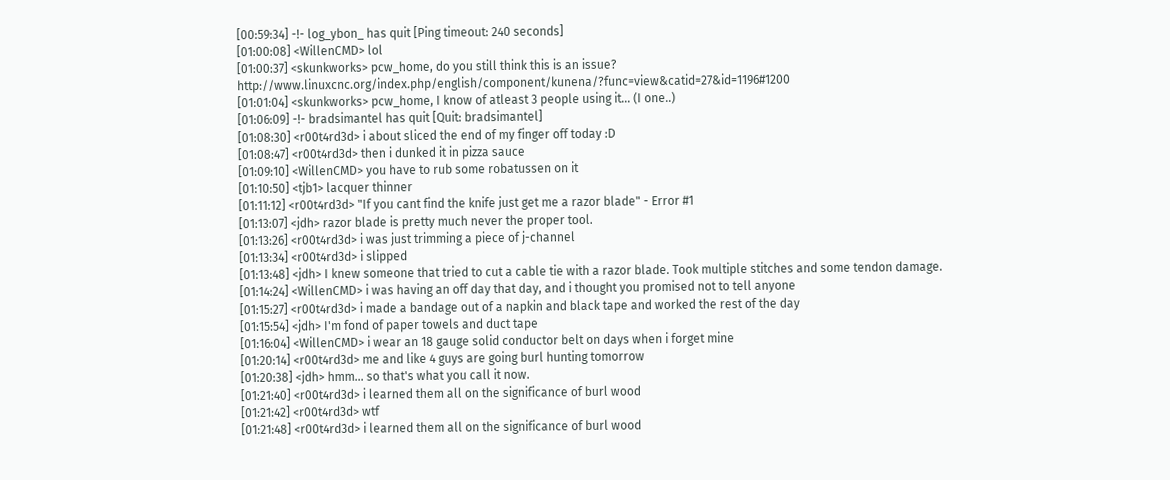[00:59:34] -!- log_ybon_ has quit [Ping timeout: 240 seconds]
[01:00:08] <WillenCMD> lol
[01:00:37] <skunkworks> pcw_home, do you still think this is an issue? http://www.linuxcnc.org/index.php/english/component/kunena/?func=view&catid=27&id=1196#1200
[01:01:04] <skunkworks> pcw_home, I know of atleast 3 people using it... (I one..)
[01:06:09] -!- bradsimantel has quit [Quit: bradsimantel]
[01:08:30] <r00t4rd3d> i about sliced the end of my finger off today :D
[01:08:47] <r00t4rd3d> then i dunked it in pizza sauce
[01:09:10] <WillenCMD> you have to rub some robatussen on it
[01:10:50] <tjb1> lacquer thinner
[01:11:12] <r00t4rd3d> "If you cant find the knife just get me a razor blade" - Error #1
[01:13:07] <jdh> razor blade is pretty much never the proper tool.
[01:13:26] <r00t4rd3d> i was just trimming a piece of j-channel
[01:13:34] <r00t4rd3d> i slipped
[01:13:48] <jdh> I knew someone that tried to cut a cable tie with a razor blade. Took multiple stitches and some tendon damage.
[01:14:24] <WillenCMD> i was having an off day that day, and i thought you promised not to tell anyone
[01:15:27] <r00t4rd3d> i made a bandage out of a napkin and black tape and worked the rest of the day
[01:15:54] <jdh> I'm fond of paper towels and duct tape
[01:16:04] <WillenCMD> i wear an 18 gauge solid conductor belt on days when i forget mine
[01:20:14] <r00t4rd3d> me and like 4 guys are going burl hunting tomorrow
[01:20:38] <jdh> hmm... so that's what you call it now.
[01:21:40] <r00t4rd3d> i learned them all on the significance of burl wood
[01:21:42] <r00t4rd3d> wtf
[01:21:48] <r00t4rd3d> i learned them all on the significance of burl wood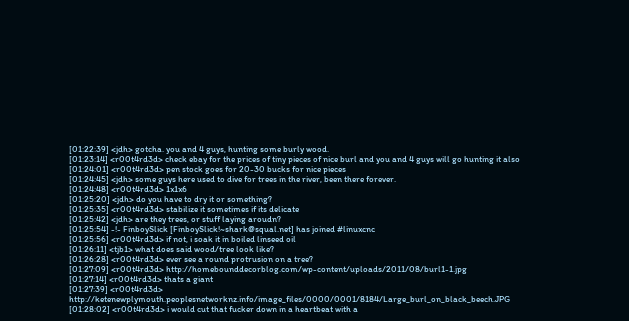[01:22:39] <jdh> gotcha. you and 4 guys, hunting some burly wood.
[01:23:14] <r00t4rd3d> check ebay for the prices of tiny pieces of nice burl and you and 4 guys will go hunting it also
[01:24:01] <r00t4rd3d> pen stock goes for 20-30 bucks for nice pieces
[01:24:45] <jdh> some guys here used to dive for trees in the river, been there forever.
[01:24:48] <r00t4rd3d> 1x1x6
[01:25:20] <jdh> do you have to dry it or something?
[01:25:35] <r00t4rd3d> stabilize it sometimes if its delicate
[01:25:42] <jdh> are they trees, or stuff laying aroudn?
[01:25:54] -!- FinboySlick [FinboySlick!~shark@squal.net] has joined #linuxcnc
[01:25:56] <r00t4rd3d> if not, i soak it in boiled linseed oil
[01:26:11] <tjb1> what does said wood/tree look like?
[01:26:28] <r00t4rd3d> ever see a round protrusion on a tree?
[01:27:09] <r00t4rd3d> http://homebounddecorblog.com/wp-content/uploads/2011/08/burl1-1.jpg
[01:27:14] <r00t4rd3d> thats a giant
[01:27:39] <r00t4rd3d> http://ketenewplymouth.peoplesnetworknz.info/image_files/0000/0001/8184/Large_burl_on_black_beech.JPG
[01:28:02] <r00t4rd3d> i would cut that fucker down in a heartbeat with a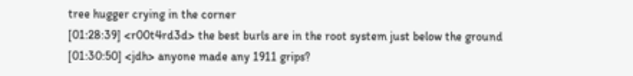tree hugger crying in the corner
[01:28:39] <r00t4rd3d> the best burls are in the root system just below the ground
[01:30:50] <jdh> anyone made any 1911 grips?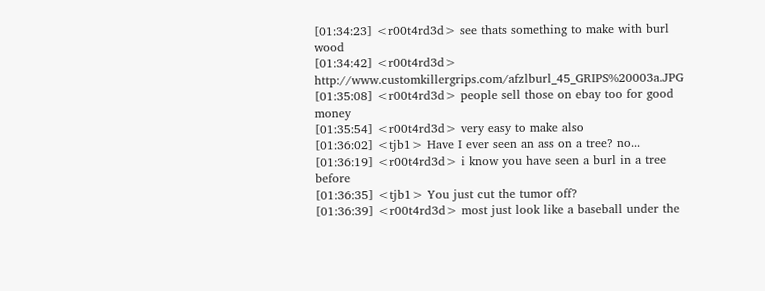[01:34:23] <r00t4rd3d> see thats something to make with burl wood
[01:34:42] <r00t4rd3d> http://www.customkillergrips.com/afzlburl_45_GRIPS%20003a.JPG
[01:35:08] <r00t4rd3d> people sell those on ebay too for good money
[01:35:54] <r00t4rd3d> very easy to make also
[01:36:02] <tjb1> Have I ever seen an ass on a tree? no...
[01:36:19] <r00t4rd3d> i know you have seen a burl in a tree before
[01:36:35] <tjb1> You just cut the tumor off?
[01:36:39] <r00t4rd3d> most just look like a baseball under the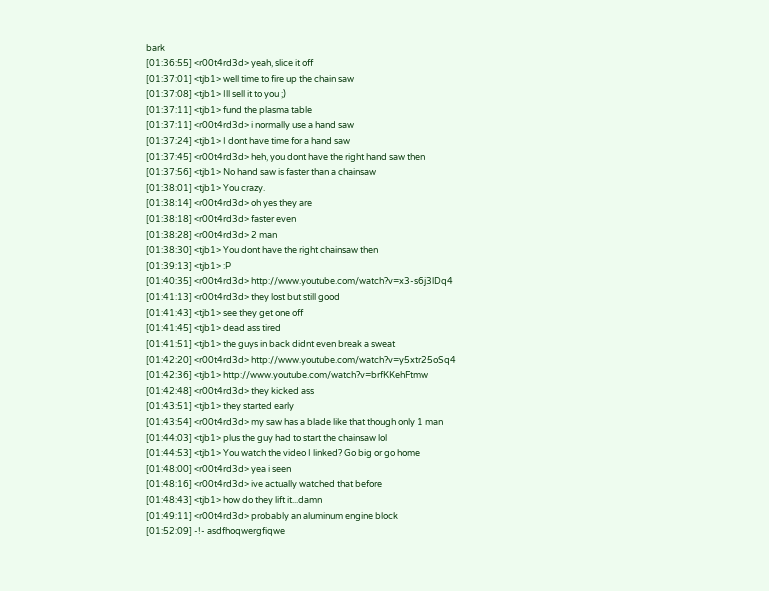bark
[01:36:55] <r00t4rd3d> yeah, slice it off
[01:37:01] <tjb1> well time to fire up the chain saw
[01:37:08] <tjb1> Ill sell it to you ;)
[01:37:11] <tjb1> fund the plasma table
[01:37:11] <r00t4rd3d> i normally use a hand saw
[01:37:24] <tjb1> I dont have time for a hand saw
[01:37:45] <r00t4rd3d> heh, you dont have the right hand saw then
[01:37:56] <tjb1> No hand saw is faster than a chainsaw
[01:38:01] <tjb1> You crazy.
[01:38:14] <r00t4rd3d> oh yes they are
[01:38:18] <r00t4rd3d> faster even
[01:38:28] <r00t4rd3d> 2 man
[01:38:30] <tjb1> You dont have the right chainsaw then
[01:39:13] <tjb1> :P
[01:40:35] <r00t4rd3d> http://www.youtube.com/watch?v=x3-s6j3lDq4
[01:41:13] <r00t4rd3d> they lost but still good
[01:41:43] <tjb1> see they get one off
[01:41:45] <tjb1> dead ass tired
[01:41:51] <tjb1> the guys in back didnt even break a sweat
[01:42:20] <r00t4rd3d> http://www.youtube.com/watch?v=y5xtr25oSq4
[01:42:36] <tjb1> http://www.youtube.com/watch?v=brfKKehFtmw
[01:42:48] <r00t4rd3d> they kicked ass
[01:43:51] <tjb1> they started early
[01:43:54] <r00t4rd3d> my saw has a blade like that though only 1 man
[01:44:03] <tjb1> plus the guy had to start the chainsaw lol
[01:44:53] <tjb1> You watch the video I linked? Go big or go home
[01:48:00] <r00t4rd3d> yea i seen
[01:48:16] <r00t4rd3d> ive actually watched that before
[01:48:43] <tjb1> how do they lift it...damn
[01:49:11] <r00t4rd3d> probably an aluminum engine block
[01:52:09] -!- asdfhoqwergfiqwe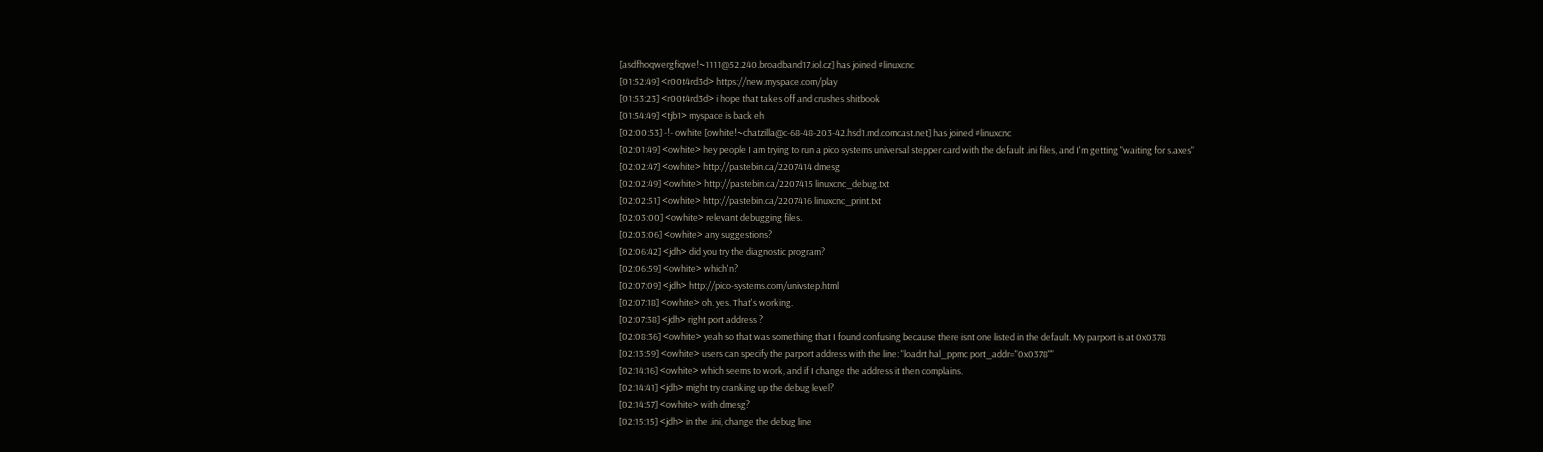[asdfhoqwergfiqwe!~1111@52.240.broadband17.iol.cz] has joined #linuxcnc
[01:52:49] <r00t4rd3d> https://new.myspace.com/play
[01:53:23] <r00t4rd3d> i hope that takes off and crushes shitbook
[01:54:49] <tjb1> myspace is back eh
[02:00:53] -!- owhite [owhite!~chatzilla@c-68-48-203-42.hsd1.md.comcast.net] has joined #linuxcnc
[02:01:49] <owhite> hey people I am trying to run a pico systems universal stepper card with the default .ini files, and I'm getting "waiting for s.axes"
[02:02:47] <owhite> http://pastebin.ca/2207414 dmesg
[02:02:49] <owhite> http://pastebin.ca/2207415 linuxcnc_debug.txt
[02:02:51] <owhite> http://pastebin.ca/2207416 linuxcnc_print.txt
[02:03:00] <owhite> relevant debugging files.
[02:03:06] <owhite> any suggestions?
[02:06:42] <jdh> did you try the diagnostic program?
[02:06:59] <owhite> which'n?
[02:07:09] <jdh> http://pico-systems.com/univstep.html
[02:07:18] <owhite> oh. yes. That's working.
[02:07:38] <jdh> right port address ?
[02:08:36] <owhite> yeah so that was something that I found confusing because there isnt one listed in the default. My parport is at 0x0378
[02:13:59] <owhite> users can specify the parport address with the line: "loadrt hal_ppmc port_addr="0x0378""
[02:14:16] <owhite> which seems to work, and if I change the address it then complains.
[02:14:41] <jdh> might try cranking up the debug level?
[02:14:57] <owhite> with dmesg?
[02:15:15] <jdh> in the .ini, change the debug line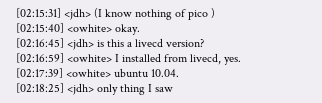[02:15:31] <jdh> (I know nothing of pico )
[02:15:40] <owhite> okay.
[02:16:45] <jdh> is this a livecd version?
[02:16:59] <owhite> I installed from livecd, yes.
[02:17:39] <owhite> ubuntu 10.04.
[02:18:25] <jdh> only thing I saw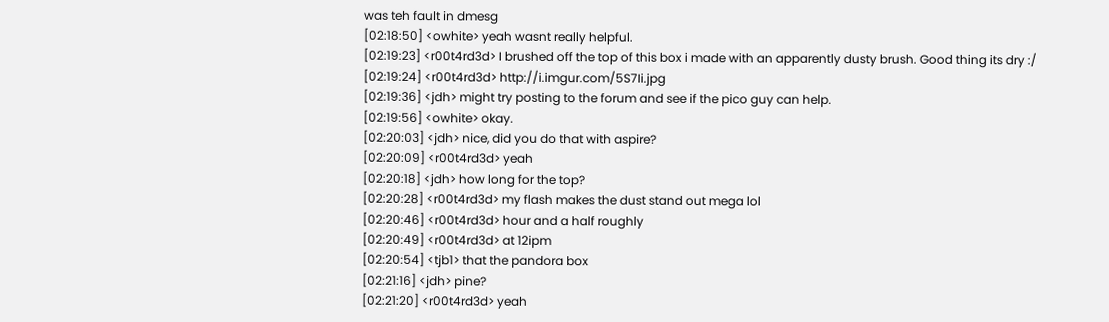was teh fault in dmesg
[02:18:50] <owhite> yeah wasnt really helpful.
[02:19:23] <r00t4rd3d> I brushed off the top of this box i made with an apparently dusty brush. Good thing its dry :/
[02:19:24] <r00t4rd3d> http://i.imgur.com/5S7Ii.jpg
[02:19:36] <jdh> might try posting to the forum and see if the pico guy can help.
[02:19:56] <owhite> okay.
[02:20:03] <jdh> nice, did you do that with aspire?
[02:20:09] <r00t4rd3d> yeah
[02:20:18] <jdh> how long for the top?
[02:20:28] <r00t4rd3d> my flash makes the dust stand out mega lol
[02:20:46] <r00t4rd3d> hour and a half roughly
[02:20:49] <r00t4rd3d> at 12ipm
[02:20:54] <tjb1> that the pandora box
[02:21:16] <jdh> pine?
[02:21:20] <r00t4rd3d> yeah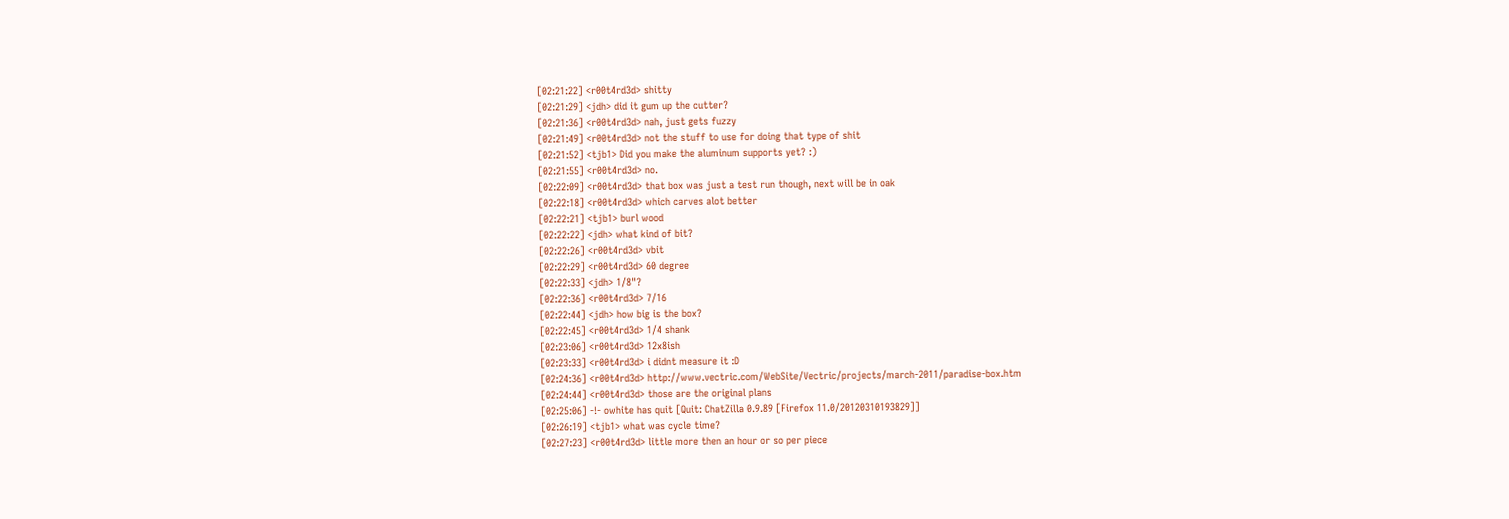[02:21:22] <r00t4rd3d> shitty
[02:21:29] <jdh> did it gum up the cutter?
[02:21:36] <r00t4rd3d> nah, just gets fuzzy
[02:21:49] <r00t4rd3d> not the stuff to use for doing that type of shit
[02:21:52] <tjb1> Did you make the aluminum supports yet? :)
[02:21:55] <r00t4rd3d> no.
[02:22:09] <r00t4rd3d> that box was just a test run though, next will be in oak
[02:22:18] <r00t4rd3d> which carves alot better
[02:22:21] <tjb1> burl wood
[02:22:22] <jdh> what kind of bit?
[02:22:26] <r00t4rd3d> vbit
[02:22:29] <r00t4rd3d> 60 degree
[02:22:33] <jdh> 1/8"?
[02:22:36] <r00t4rd3d> 7/16
[02:22:44] <jdh> how big is the box?
[02:22:45] <r00t4rd3d> 1/4 shank
[02:23:06] <r00t4rd3d> 12x8ish
[02:23:33] <r00t4rd3d> i didnt measure it :D
[02:24:36] <r00t4rd3d> http://www.vectric.com/WebSite/Vectric/projects/march-2011/paradise-box.htm
[02:24:44] <r00t4rd3d> those are the original plans
[02:25:06] -!- owhite has quit [Quit: ChatZilla 0.9.89 [Firefox 11.0/20120310193829]]
[02:26:19] <tjb1> what was cycle time?
[02:27:23] <r00t4rd3d> little more then an hour or so per piece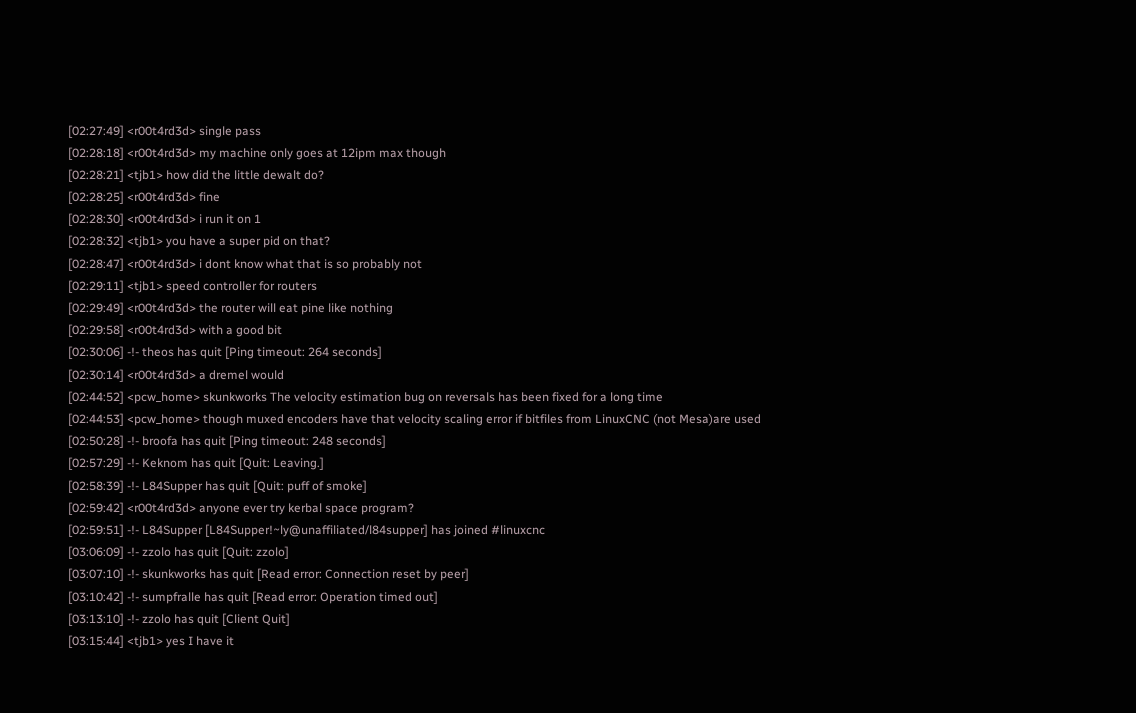[02:27:49] <r00t4rd3d> single pass
[02:28:18] <r00t4rd3d> my machine only goes at 12ipm max though
[02:28:21] <tjb1> how did the little dewalt do?
[02:28:25] <r00t4rd3d> fine
[02:28:30] <r00t4rd3d> i run it on 1
[02:28:32] <tjb1> you have a super pid on that?
[02:28:47] <r00t4rd3d> i dont know what that is so probably not
[02:29:11] <tjb1> speed controller for routers
[02:29:49] <r00t4rd3d> the router will eat pine like nothing
[02:29:58] <r00t4rd3d> with a good bit
[02:30:06] -!- theos has quit [Ping timeout: 264 seconds]
[02:30:14] <r00t4rd3d> a dremel would
[02:44:52] <pcw_home> skunkworks The velocity estimation bug on reversals has been fixed for a long time
[02:44:53] <pcw_home> though muxed encoders have that velocity scaling error if bitfiles from LinuxCNC (not Mesa)are used
[02:50:28] -!- broofa has quit [Ping timeout: 248 seconds]
[02:57:29] -!- Keknom has quit [Quit: Leaving.]
[02:58:39] -!- L84Supper has quit [Quit: puff of smoke]
[02:59:42] <r00t4rd3d> anyone ever try kerbal space program?
[02:59:51] -!- L84Supper [L84Supper!~ly@unaffiliated/l84supper] has joined #linuxcnc
[03:06:09] -!- zzolo has quit [Quit: zzolo]
[03:07:10] -!- skunkworks has quit [Read error: Connection reset by peer]
[03:10:42] -!- sumpfralle has quit [Read error: Operation timed out]
[03:13:10] -!- zzolo has quit [Client Quit]
[03:15:44] <tjb1> yes I have it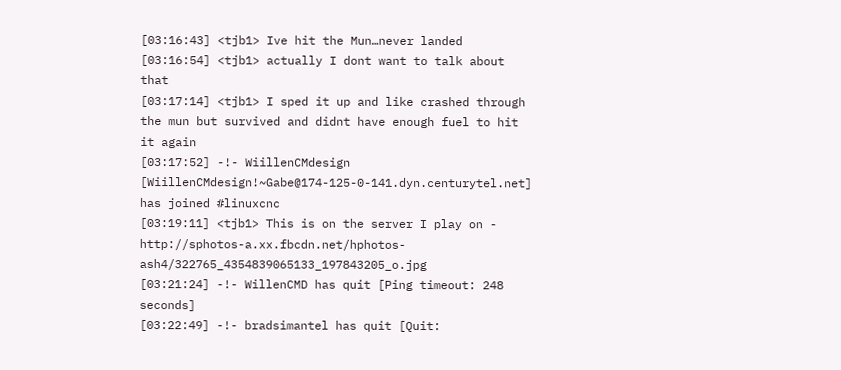[03:16:43] <tjb1> Ive hit the Mun…never landed
[03:16:54] <tjb1> actually I dont want to talk about that
[03:17:14] <tjb1> I sped it up and like crashed through the mun but survived and didnt have enough fuel to hit it again
[03:17:52] -!- WiillenCMdesign [WiillenCMdesign!~Gabe@174-125-0-141.dyn.centurytel.net] has joined #linuxcnc
[03:19:11] <tjb1> This is on the server I play on - http://sphotos-a.xx.fbcdn.net/hphotos-ash4/322765_4354839065133_197843205_o.jpg
[03:21:24] -!- WillenCMD has quit [Ping timeout: 248 seconds]
[03:22:49] -!- bradsimantel has quit [Quit: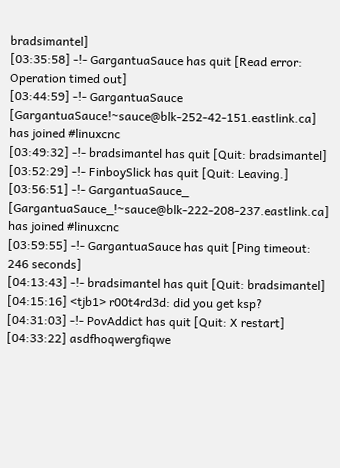bradsimantel]
[03:35:58] -!- GargantuaSauce has quit [Read error: Operation timed out]
[03:44:59] -!- GargantuaSauce [GargantuaSauce!~sauce@blk-252-42-151.eastlink.ca] has joined #linuxcnc
[03:49:32] -!- bradsimantel has quit [Quit: bradsimantel]
[03:52:29] -!- FinboySlick has quit [Quit: Leaving.]
[03:56:51] -!- GargantuaSauce_ [GargantuaSauce_!~sauce@blk-222-208-237.eastlink.ca] has joined #linuxcnc
[03:59:55] -!- GargantuaSauce has quit [Ping timeout: 246 seconds]
[04:13:43] -!- bradsimantel has quit [Quit: bradsimantel]
[04:15:16] <tjb1> r00t4rd3d: did you get ksp?
[04:31:03] -!- PovAddict has quit [Quit: X restart]
[04:33:22] asdfhoqwergfiqwe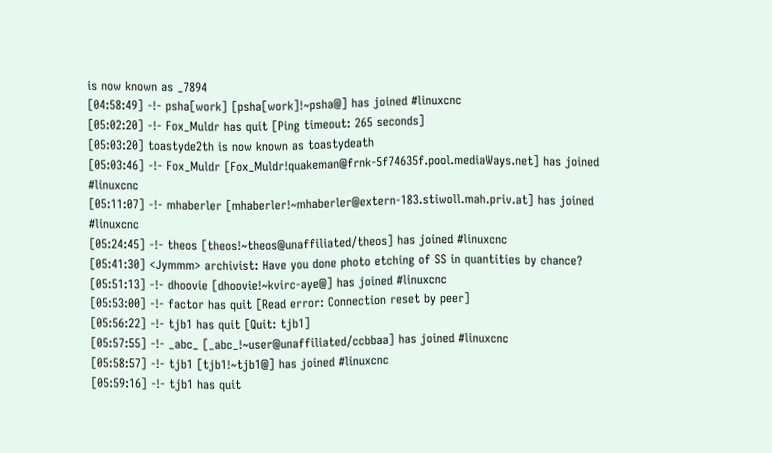is now known as _7894
[04:58:49] -!- psha[work] [psha[work]!~psha@] has joined #linuxcnc
[05:02:20] -!- Fox_Muldr has quit [Ping timeout: 265 seconds]
[05:03:20] toastyde2th is now known as toastydeath
[05:03:46] -!- Fox_Muldr [Fox_Muldr!quakeman@frnk-5f74635f.pool.mediaWays.net] has joined #linuxcnc
[05:11:07] -!- mhaberler [mhaberler!~mhaberler@extern-183.stiwoll.mah.priv.at] has joined #linuxcnc
[05:24:45] -!- theos [theos!~theos@unaffiliated/theos] has joined #linuxcnc
[05:41:30] <Jymmm> archivist: Have you done photo etching of SS in quantities by chance?
[05:51:13] -!- dhoovie [dhoovie!~kvirc-aye@] has joined #linuxcnc
[05:53:00] -!- factor has quit [Read error: Connection reset by peer]
[05:56:22] -!- tjb1 has quit [Quit: tjb1]
[05:57:55] -!- _abc_ [_abc_!~user@unaffiliated/ccbbaa] has joined #linuxcnc
[05:58:57] -!- tjb1 [tjb1!~tjb1@] has joined #linuxcnc
[05:59:16] -!- tjb1 has quit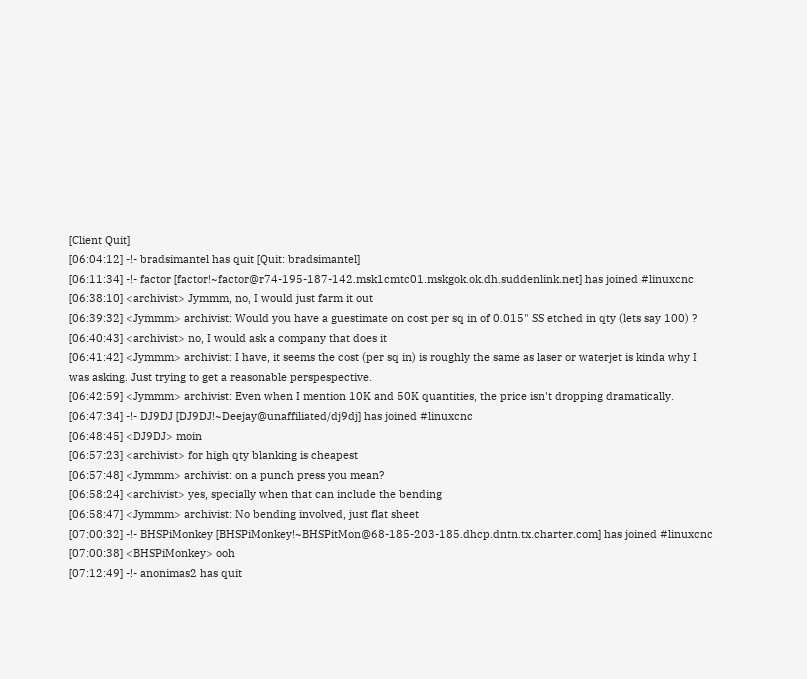[Client Quit]
[06:04:12] -!- bradsimantel has quit [Quit: bradsimantel]
[06:11:34] -!- factor [factor!~factor@r74-195-187-142.msk1cmtc01.mskgok.ok.dh.suddenlink.net] has joined #linuxcnc
[06:38:10] <archivist> Jymmm, no, I would just farm it out
[06:39:32] <Jymmm> archivist: Would you have a guestimate on cost per sq in of 0.015" SS etched in qty (lets say 100) ?
[06:40:43] <archivist> no, I would ask a company that does it
[06:41:42] <Jymmm> archivist: I have, it seems the cost (per sq in) is roughly the same as laser or waterjet is kinda why I was asking. Just trying to get a reasonable perspespective.
[06:42:59] <Jymmm> archivist: Even when I mention 10K and 50K quantities, the price isn't dropping dramatically.
[06:47:34] -!- DJ9DJ [DJ9DJ!~Deejay@unaffiliated/dj9dj] has joined #linuxcnc
[06:48:45] <DJ9DJ> moin
[06:57:23] <archivist> for high qty blanking is cheapest
[06:57:48] <Jymmm> archivist: on a punch press you mean?
[06:58:24] <archivist> yes, specially when that can include the bending
[06:58:47] <Jymmm> archivist: No bending involved, just flat sheet
[07:00:32] -!- BHSPiMonkey [BHSPiMonkey!~BHSPitMon@68-185-203-185.dhcp.dntn.tx.charter.com] has joined #linuxcnc
[07:00:38] <BHSPiMonkey> ooh
[07:12:49] -!- anonimas2 has quit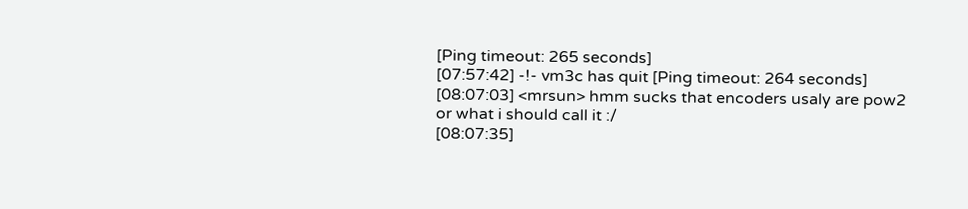[Ping timeout: 265 seconds]
[07:57:42] -!- vm3c has quit [Ping timeout: 264 seconds]
[08:07:03] <mrsun> hmm sucks that encoders usaly are pow2 or what i should call it :/
[08:07:35]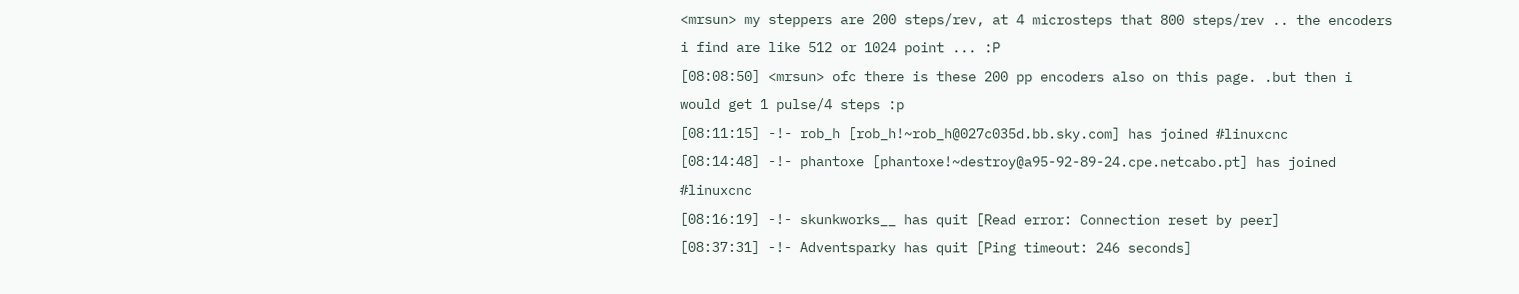<mrsun> my steppers are 200 steps/rev, at 4 microsteps that 800 steps/rev .. the encoders i find are like 512 or 1024 point ... :P
[08:08:50] <mrsun> ofc there is these 200 pp encoders also on this page. .but then i would get 1 pulse/4 steps :p
[08:11:15] -!- rob_h [rob_h!~rob_h@027c035d.bb.sky.com] has joined #linuxcnc
[08:14:48] -!- phantoxe [phantoxe!~destroy@a95-92-89-24.cpe.netcabo.pt] has joined #linuxcnc
[08:16:19] -!- skunkworks__ has quit [Read error: Connection reset by peer]
[08:37:31] -!- Adventsparky has quit [Ping timeout: 246 seconds]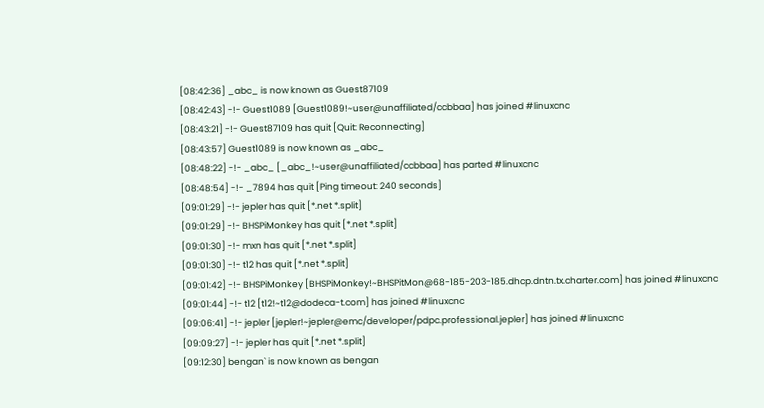[08:42:36] _abc_ is now known as Guest87109
[08:42:43] -!- Guest1089 [Guest1089!~user@unaffiliated/ccbbaa] has joined #linuxcnc
[08:43:21] -!- Guest87109 has quit [Quit: Reconnecting]
[08:43:57] Guest1089 is now known as _abc_
[08:48:22] -!- _abc_ [_abc_!~user@unaffiliated/ccbbaa] has parted #linuxcnc
[08:48:54] -!- _7894 has quit [Ping timeout: 240 seconds]
[09:01:29] -!- jepler has quit [*.net *.split]
[09:01:29] -!- BHSPiMonkey has quit [*.net *.split]
[09:01:30] -!- mxn has quit [*.net *.split]
[09:01:30] -!- t12 has quit [*.net *.split]
[09:01:42] -!- BHSPiMonkey [BHSPiMonkey!~BHSPitMon@68-185-203-185.dhcp.dntn.tx.charter.com] has joined #linuxcnc
[09:01:44] -!- t12 [t12!~t12@dodeca-t.com] has joined #linuxcnc
[09:06:41] -!- jepler [jepler!~jepler@emc/developer/pdpc.professional.jepler] has joined #linuxcnc
[09:09:27] -!- jepler has quit [*.net *.split]
[09:12:30] bengan` is now known as bengan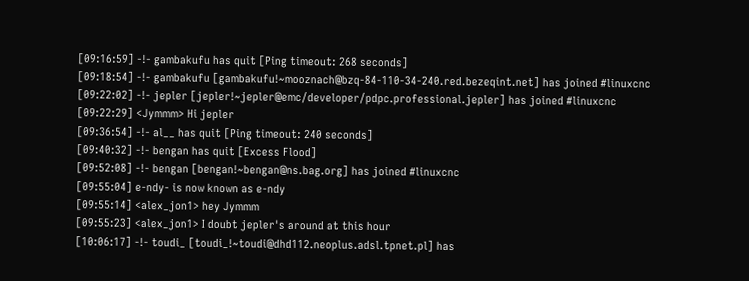[09:16:59] -!- gambakufu has quit [Ping timeout: 268 seconds]
[09:18:54] -!- gambakufu [gambakufu!~mooznach@bzq-84-110-34-240.red.bezeqint.net] has joined #linuxcnc
[09:22:02] -!- jepler [jepler!~jepler@emc/developer/pdpc.professional.jepler] has joined #linuxcnc
[09:22:29] <Jymmm> Hi jepler
[09:36:54] -!- al__ has quit [Ping timeout: 240 seconds]
[09:40:32] -!- bengan has quit [Excess Flood]
[09:52:08] -!- bengan [bengan!~bengan@ns.bag.org] has joined #linuxcnc
[09:55:04] e-ndy- is now known as e-ndy
[09:55:14] <alex_jon1> hey Jymmm
[09:55:23] <alex_jon1> I doubt jepler's around at this hour
[10:06:17] -!- toudi_ [toudi_!~toudi@dhd112.neoplus.adsl.tpnet.pl] has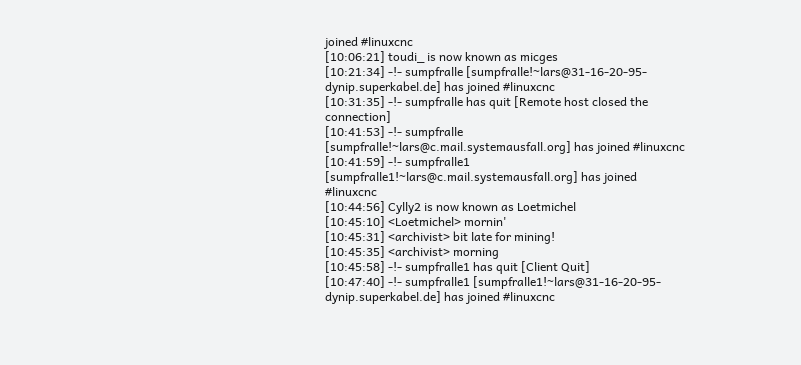joined #linuxcnc
[10:06:21] toudi_ is now known as micges
[10:21:34] -!- sumpfralle [sumpfralle!~lars@31-16-20-95-dynip.superkabel.de] has joined #linuxcnc
[10:31:35] -!- sumpfralle has quit [Remote host closed the connection]
[10:41:53] -!- sumpfralle [sumpfralle!~lars@c.mail.systemausfall.org] has joined #linuxcnc
[10:41:59] -!- sumpfralle1 [sumpfralle1!~lars@c.mail.systemausfall.org] has joined #linuxcnc
[10:44:56] Cylly2 is now known as Loetmichel
[10:45:10] <Loetmichel> mornin'
[10:45:31] <archivist> bit late for mining!
[10:45:35] <archivist> morning
[10:45:58] -!- sumpfralle1 has quit [Client Quit]
[10:47:40] -!- sumpfralle1 [sumpfralle1!~lars@31-16-20-95-dynip.superkabel.de] has joined #linuxcnc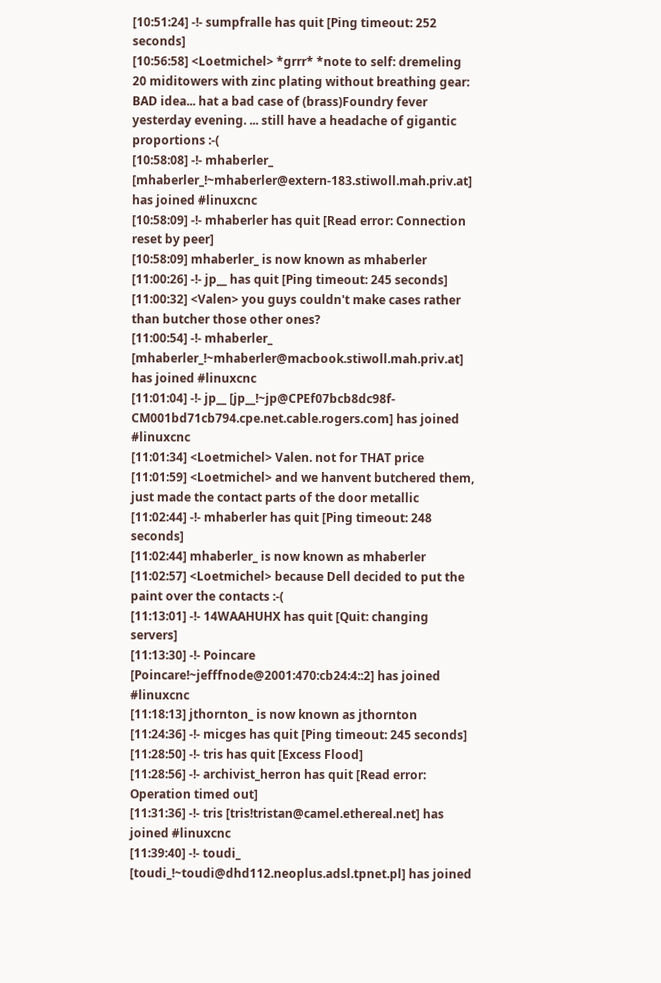[10:51:24] -!- sumpfralle has quit [Ping timeout: 252 seconds]
[10:56:58] <Loetmichel> *grrr* *note to self: dremeling 20 miditowers with zinc plating without breathing gear: BAD idea... hat a bad case of (brass)Foundry fever yesterday evening. ... still have a headache of gigantic proportions :-(
[10:58:08] -!- mhaberler_ [mhaberler_!~mhaberler@extern-183.stiwoll.mah.priv.at] has joined #linuxcnc
[10:58:09] -!- mhaberler has quit [Read error: Connection reset by peer]
[10:58:09] mhaberler_ is now known as mhaberler
[11:00:26] -!- jp__ has quit [Ping timeout: 245 seconds]
[11:00:32] <Valen> you guys couldn't make cases rather than butcher those other ones?
[11:00:54] -!- mhaberler_ [mhaberler_!~mhaberler@macbook.stiwoll.mah.priv.at] has joined #linuxcnc
[11:01:04] -!- jp__ [jp__!~jp@CPEf07bcb8dc98f-CM001bd71cb794.cpe.net.cable.rogers.com] has joined #linuxcnc
[11:01:34] <Loetmichel> Valen. not for THAT price
[11:01:59] <Loetmichel> and we hanvent butchered them, just made the contact parts of the door metallic
[11:02:44] -!- mhaberler has quit [Ping timeout: 248 seconds]
[11:02:44] mhaberler_ is now known as mhaberler
[11:02:57] <Loetmichel> because Dell decided to put the paint over the contacts :-(
[11:13:01] -!- 14WAAHUHX has quit [Quit: changing servers]
[11:13:30] -!- Poincare [Poincare!~jefffnode@2001:470:cb24:4::2] has joined #linuxcnc
[11:18:13] jthornton_ is now known as jthornton
[11:24:36] -!- micges has quit [Ping timeout: 245 seconds]
[11:28:50] -!- tris has quit [Excess Flood]
[11:28:56] -!- archivist_herron has quit [Read error: Operation timed out]
[11:31:36] -!- tris [tris!tristan@camel.ethereal.net] has joined #linuxcnc
[11:39:40] -!- toudi_ [toudi_!~toudi@dhd112.neoplus.adsl.tpnet.pl] has joined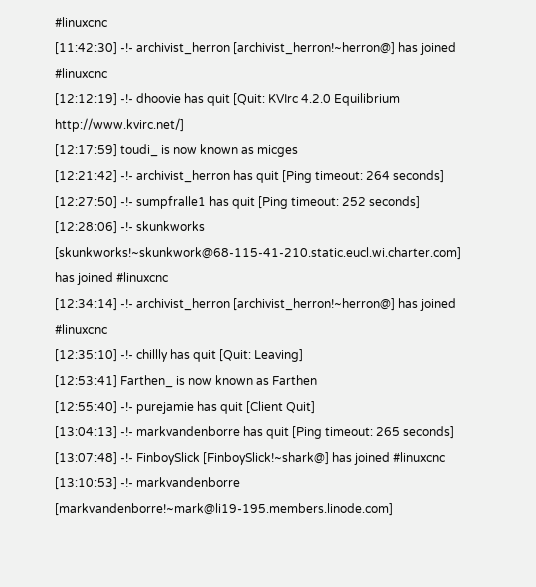#linuxcnc
[11:42:30] -!- archivist_herron [archivist_herron!~herron@] has joined #linuxcnc
[12:12:19] -!- dhoovie has quit [Quit: KVIrc 4.2.0 Equilibrium http://www.kvirc.net/]
[12:17:59] toudi_ is now known as micges
[12:21:42] -!- archivist_herron has quit [Ping timeout: 264 seconds]
[12:27:50] -!- sumpfralle1 has quit [Ping timeout: 252 seconds]
[12:28:06] -!- skunkworks [skunkworks!~skunkwork@68-115-41-210.static.eucl.wi.charter.com] has joined #linuxcnc
[12:34:14] -!- archivist_herron [archivist_herron!~herron@] has joined #linuxcnc
[12:35:10] -!- chillly has quit [Quit: Leaving]
[12:53:41] Farthen_ is now known as Farthen
[12:55:40] -!- purejamie has quit [Client Quit]
[13:04:13] -!- markvandenborre has quit [Ping timeout: 265 seconds]
[13:07:48] -!- FinboySlick [FinboySlick!~shark@] has joined #linuxcnc
[13:10:53] -!- markvandenborre [markvandenborre!~mark@li19-195.members.linode.com]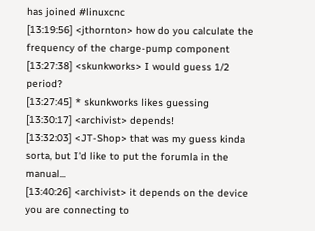has joined #linuxcnc
[13:19:56] <jthornton> how do you calculate the frequency of the charge-pump component
[13:27:38] <skunkworks> I would guess 1/2 period?
[13:27:45] * skunkworks likes guessing
[13:30:17] <archivist> depends!
[13:32:03] <JT-Shop> that was my guess kinda sorta, but I'd like to put the forumla in the manual...
[13:40:26] <archivist> it depends on the device you are connecting to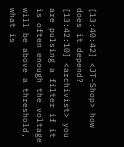[13:40:42] <JT-Shop> how does it depend?
[13:42:10] <archivist> you are pulsing a filter if it is often enough the voltage will be above a threshold, what is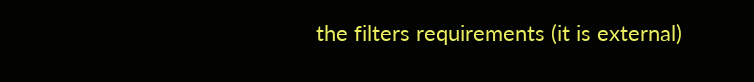the filters requirements (it is external)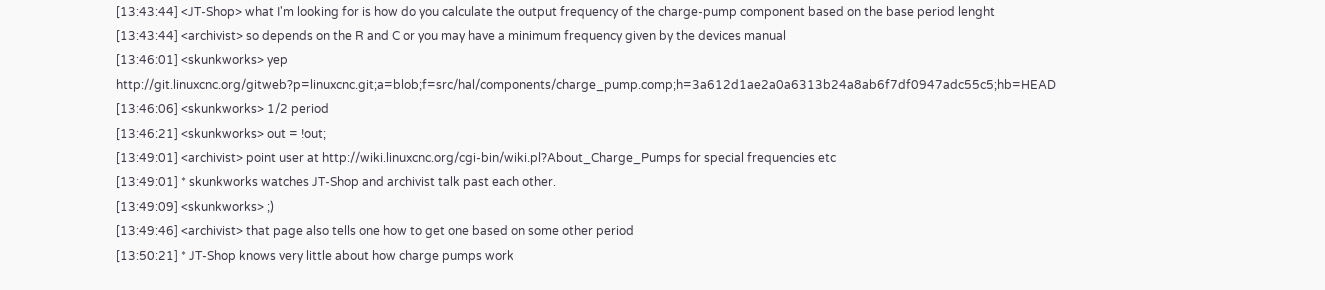[13:43:44] <JT-Shop> what I'm looking for is how do you calculate the output frequency of the charge-pump component based on the base period lenght
[13:43:44] <archivist> so depends on the R and C or you may have a minimum frequency given by the devices manual
[13:46:01] <skunkworks> yep http://git.linuxcnc.org/gitweb?p=linuxcnc.git;a=blob;f=src/hal/components/charge_pump.comp;h=3a612d1ae2a0a6313b24a8ab6f7df0947adc55c5;hb=HEAD
[13:46:06] <skunkworks> 1/2 period
[13:46:21] <skunkworks> out = !out;
[13:49:01] <archivist> point user at http://wiki.linuxcnc.org/cgi-bin/wiki.pl?About_Charge_Pumps for special frequencies etc
[13:49:01] * skunkworks watches JT-Shop and archivist talk past each other.
[13:49:09] <skunkworks> ;)
[13:49:46] <archivist> that page also tells one how to get one based on some other period
[13:50:21] * JT-Shop knows very little about how charge pumps work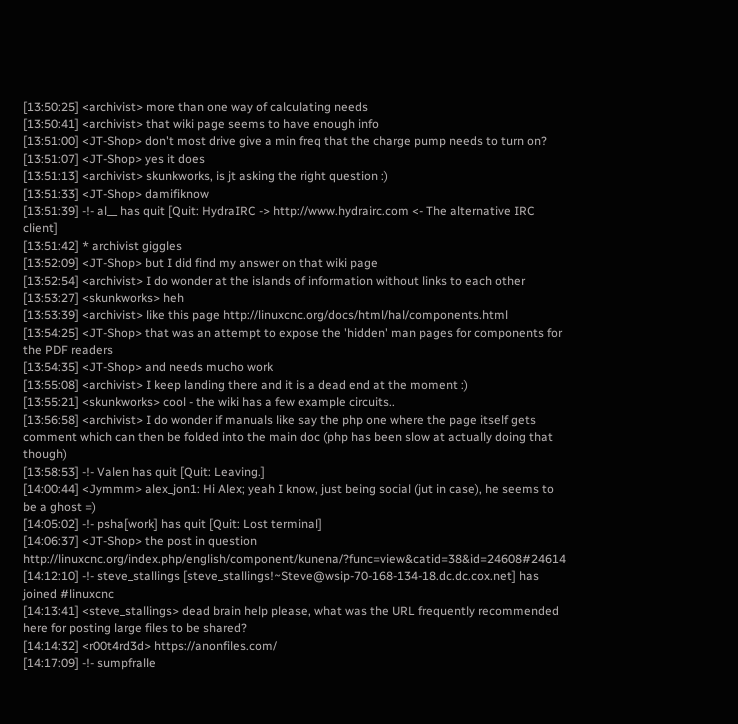[13:50:25] <archivist> more than one way of calculating needs
[13:50:41] <archivist> that wiki page seems to have enough info
[13:51:00] <JT-Shop> don't most drive give a min freq that the charge pump needs to turn on?
[13:51:07] <JT-Shop> yes it does
[13:51:13] <archivist> skunkworks, is jt asking the right question :)
[13:51:33] <JT-Shop> damifiknow
[13:51:39] -!- al__ has quit [Quit: HydraIRC -> http://www.hydrairc.com <- The alternative IRC client]
[13:51:42] * archivist giggles
[13:52:09] <JT-Shop> but I did find my answer on that wiki page
[13:52:54] <archivist> I do wonder at the islands of information without links to each other
[13:53:27] <skunkworks> heh
[13:53:39] <archivist> like this page http://linuxcnc.org/docs/html/hal/components.html
[13:54:25] <JT-Shop> that was an attempt to expose the 'hidden' man pages for components for the PDF readers
[13:54:35] <JT-Shop> and needs mucho work
[13:55:08] <archivist> I keep landing there and it is a dead end at the moment :)
[13:55:21] <skunkworks> cool - the wiki has a few example circuits..
[13:56:58] <archivist> I do wonder if manuals like say the php one where the page itself gets comment which can then be folded into the main doc (php has been slow at actually doing that though)
[13:58:53] -!- Valen has quit [Quit: Leaving.]
[14:00:44] <Jymmm> alex_jon1: Hi Alex; yeah I know, just being social (jut in case), he seems to be a ghost =)
[14:05:02] -!- psha[work] has quit [Quit: Lost terminal]
[14:06:37] <JT-Shop> the post in question http://linuxcnc.org/index.php/english/component/kunena/?func=view&catid=38&id=24608#24614
[14:12:10] -!- steve_stallings [steve_stallings!~Steve@wsip-70-168-134-18.dc.dc.cox.net] has joined #linuxcnc
[14:13:41] <steve_stallings> dead brain help please, what was the URL frequently recommended here for posting large files to be shared?
[14:14:32] <r00t4rd3d> https://anonfiles.com/
[14:17:09] -!- sumpfralle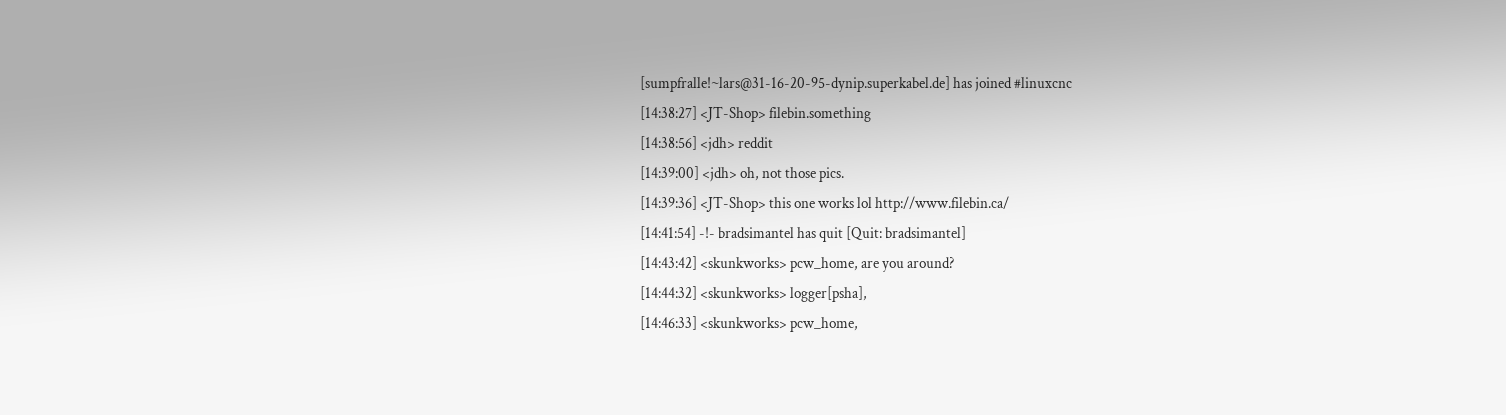[sumpfralle!~lars@31-16-20-95-dynip.superkabel.de] has joined #linuxcnc
[14:38:27] <JT-Shop> filebin.something
[14:38:56] <jdh> reddit
[14:39:00] <jdh> oh, not those pics.
[14:39:36] <JT-Shop> this one works lol http://www.filebin.ca/
[14:41:54] -!- bradsimantel has quit [Quit: bradsimantel]
[14:43:42] <skunkworks> pcw_home, are you around?
[14:44:32] <skunkworks> logger[psha],
[14:46:33] <skunkworks> pcw_home,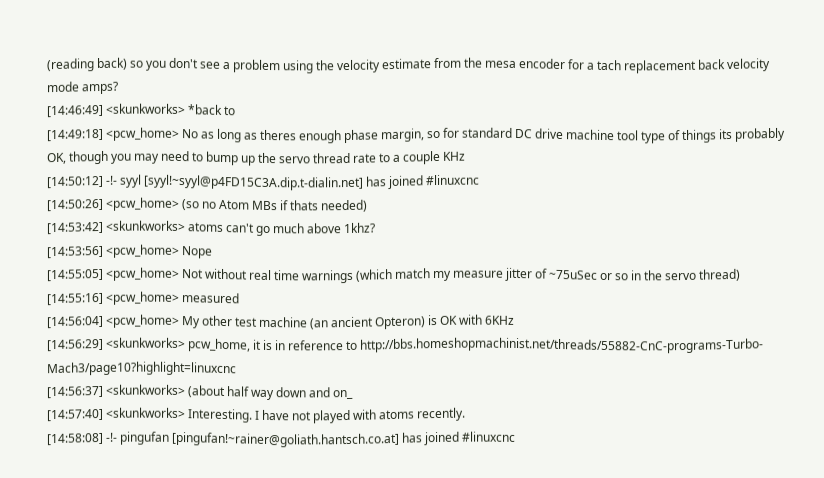(reading back) so you don't see a problem using the velocity estimate from the mesa encoder for a tach replacement back velocity mode amps?
[14:46:49] <skunkworks> *back to
[14:49:18] <pcw_home> No as long as theres enough phase margin, so for standard DC drive machine tool type of things its probably OK, though you may need to bump up the servo thread rate to a couple KHz
[14:50:12] -!- syyl [syyl!~syyl@p4FD15C3A.dip.t-dialin.net] has joined #linuxcnc
[14:50:26] <pcw_home> (so no Atom MBs if thats needed)
[14:53:42] <skunkworks> atoms can't go much above 1khz?
[14:53:56] <pcw_home> Nope
[14:55:05] <pcw_home> Not without real time warnings (which match my measure jitter of ~75uSec or so in the servo thread)
[14:55:16] <pcw_home> measured
[14:56:04] <pcw_home> My other test machine (an ancient Opteron) is OK with 6KHz
[14:56:29] <skunkworks> pcw_home, it is in reference to http://bbs.homeshopmachinist.net/threads/55882-CnC-programs-Turbo-Mach3/page10?highlight=linuxcnc
[14:56:37] <skunkworks> (about half way down and on_
[14:57:40] <skunkworks> Interesting. I have not played with atoms recently.
[14:58:08] -!- pingufan [pingufan!~rainer@goliath.hantsch.co.at] has joined #linuxcnc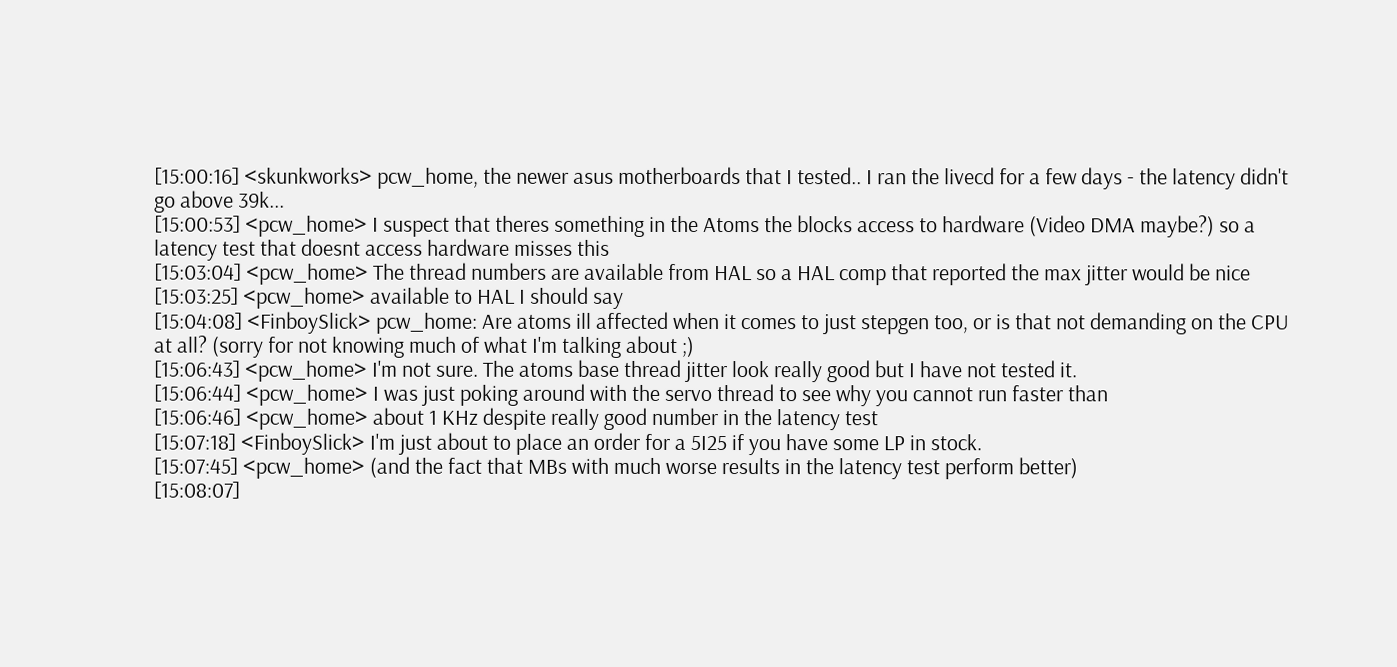[15:00:16] <skunkworks> pcw_home, the newer asus motherboards that I tested.. I ran the livecd for a few days - the latency didn't go above 39k...
[15:00:53] <pcw_home> I suspect that theres something in the Atoms the blocks access to hardware (Video DMA maybe?) so a latency test that doesnt access hardware misses this
[15:03:04] <pcw_home> The thread numbers are available from HAL so a HAL comp that reported the max jitter would be nice
[15:03:25] <pcw_home> available to HAL I should say
[15:04:08] <FinboySlick> pcw_home: Are atoms ill affected when it comes to just stepgen too, or is that not demanding on the CPU at all? (sorry for not knowing much of what I'm talking about ;)
[15:06:43] <pcw_home> I'm not sure. The atoms base thread jitter look really good but I have not tested it.
[15:06:44] <pcw_home> I was just poking around with the servo thread to see why you cannot run faster than
[15:06:46] <pcw_home> about 1 KHz despite really good number in the latency test
[15:07:18] <FinboySlick> I'm just about to place an order for a 5I25 if you have some LP in stock.
[15:07:45] <pcw_home> (and the fact that MBs with much worse results in the latency test perform better)
[15:08:07]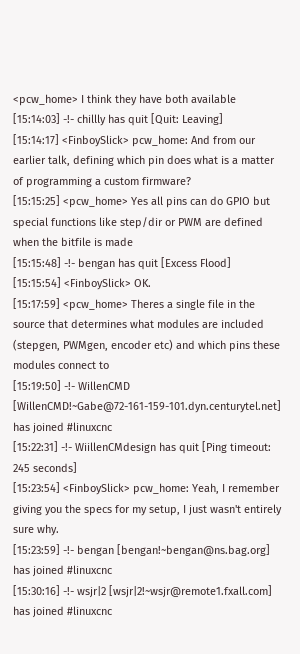<pcw_home> I think they have both available
[15:14:03] -!- chillly has quit [Quit: Leaving]
[15:14:17] <FinboySlick> pcw_home: And from our earlier talk, defining which pin does what is a matter of programming a custom firmware?
[15:15:25] <pcw_home> Yes all pins can do GPIO but special functions like step/dir or PWM are defined when the bitfile is made
[15:15:48] -!- bengan has quit [Excess Flood]
[15:15:54] <FinboySlick> OK.
[15:17:59] <pcw_home> Theres a single file in the source that determines what modules are included (stepgen, PWMgen, encoder etc) and which pins these modules connect to
[15:19:50] -!- WillenCMD [WillenCMD!~Gabe@72-161-159-101.dyn.centurytel.net] has joined #linuxcnc
[15:22:31] -!- WiillenCMdesign has quit [Ping timeout: 245 seconds]
[15:23:54] <FinboySlick> pcw_home: Yeah, I remember giving you the specs for my setup, I just wasn't entirely sure why.
[15:23:59] -!- bengan [bengan!~bengan@ns.bag.org] has joined #linuxcnc
[15:30:16] -!- wsjr|2 [wsjr|2!~wsjr@remote1.fxall.com] has joined #linuxcnc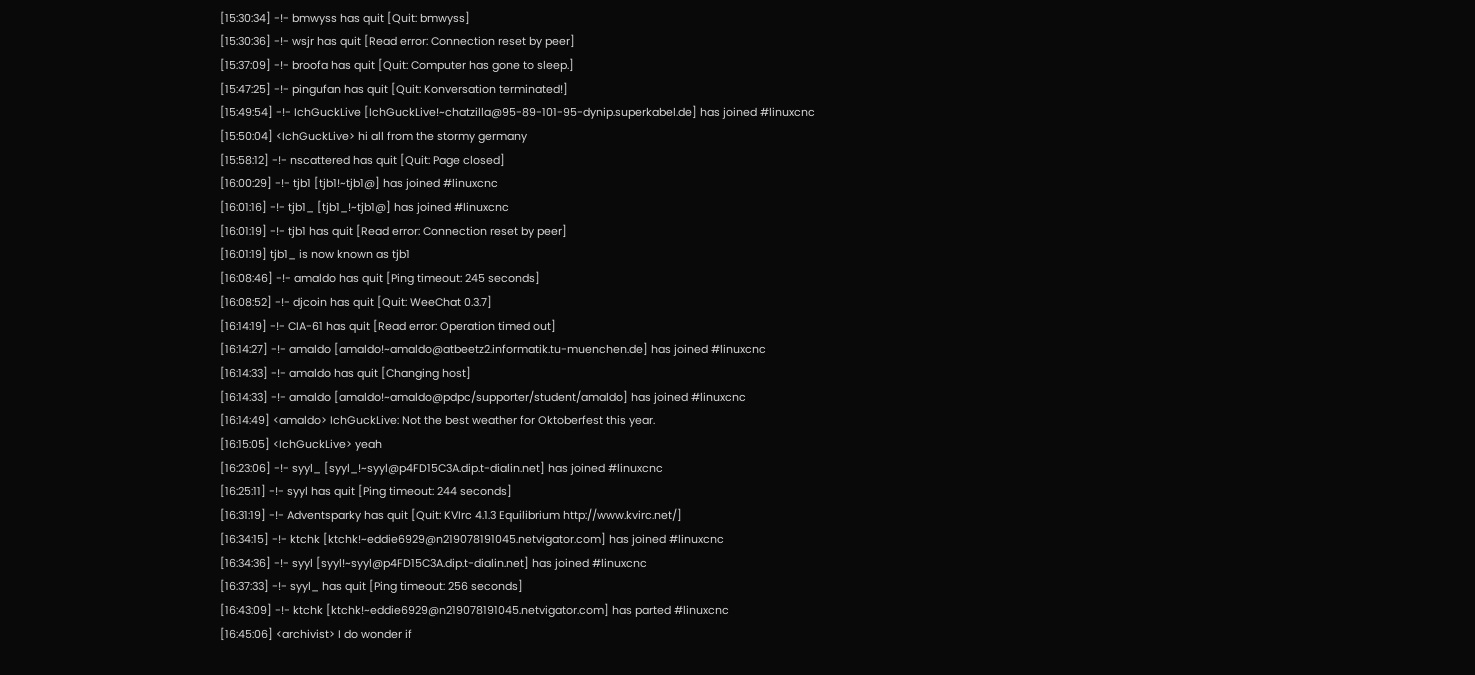[15:30:34] -!- bmwyss has quit [Quit: bmwyss]
[15:30:36] -!- wsjr has quit [Read error: Connection reset by peer]
[15:37:09] -!- broofa has quit [Quit: Computer has gone to sleep.]
[15:47:25] -!- pingufan has quit [Quit: Konversation terminated!]
[15:49:54] -!- IchGuckLive [IchGuckLive!~chatzilla@95-89-101-95-dynip.superkabel.de] has joined #linuxcnc
[15:50:04] <IchGuckLive> hi all from the stormy germany
[15:58:12] -!- nscattered has quit [Quit: Page closed]
[16:00:29] -!- tjb1 [tjb1!~tjb1@] has joined #linuxcnc
[16:01:16] -!- tjb1_ [tjb1_!~tjb1@] has joined #linuxcnc
[16:01:19] -!- tjb1 has quit [Read error: Connection reset by peer]
[16:01:19] tjb1_ is now known as tjb1
[16:08:46] -!- amaldo has quit [Ping timeout: 245 seconds]
[16:08:52] -!- djcoin has quit [Quit: WeeChat 0.3.7]
[16:14:19] -!- CIA-61 has quit [Read error: Operation timed out]
[16:14:27] -!- amaldo [amaldo!~amaldo@atbeetz2.informatik.tu-muenchen.de] has joined #linuxcnc
[16:14:33] -!- amaldo has quit [Changing host]
[16:14:33] -!- amaldo [amaldo!~amaldo@pdpc/supporter/student/amaldo] has joined #linuxcnc
[16:14:49] <amaldo> IchGuckLive: Not the best weather for Oktoberfest this year.
[16:15:05] <IchGuckLive> yeah
[16:23:06] -!- syyl_ [syyl_!~syyl@p4FD15C3A.dip.t-dialin.net] has joined #linuxcnc
[16:25:11] -!- syyl has quit [Ping timeout: 244 seconds]
[16:31:19] -!- Adventsparky has quit [Quit: KVIrc 4.1.3 Equilibrium http://www.kvirc.net/]
[16:34:15] -!- ktchk [ktchk!~eddie6929@n219078191045.netvigator.com] has joined #linuxcnc
[16:34:36] -!- syyl [syyl!~syyl@p4FD15C3A.dip.t-dialin.net] has joined #linuxcnc
[16:37:33] -!- syyl_ has quit [Ping timeout: 256 seconds]
[16:43:09] -!- ktchk [ktchk!~eddie6929@n219078191045.netvigator.com] has parted #linuxcnc
[16:45:06] <archivist> I do wonder if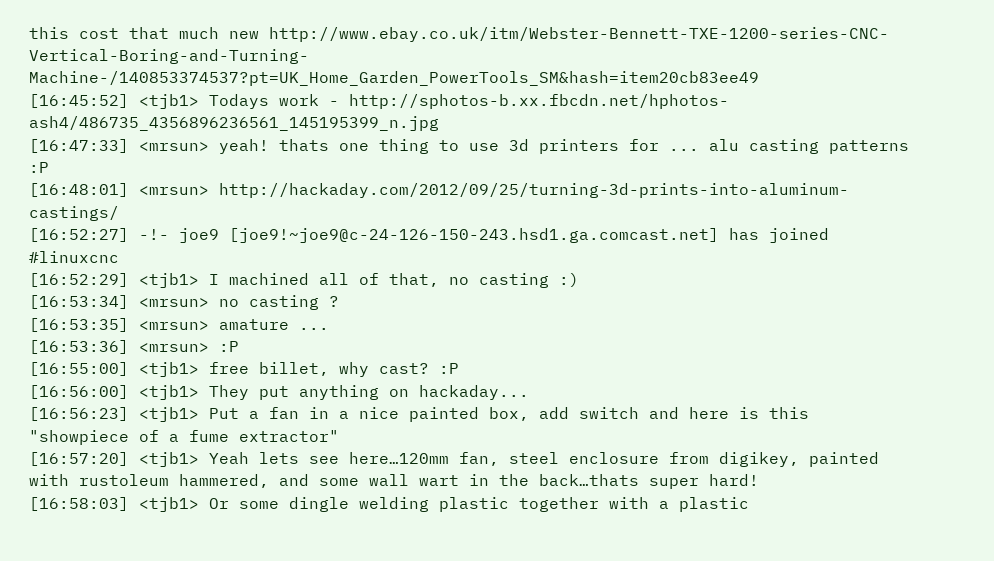this cost that much new http://www.ebay.co.uk/itm/Webster-Bennett-TXE-1200-series-CNC-Vertical-Boring-and-Turning-Machine-/140853374537?pt=UK_Home_Garden_PowerTools_SM&hash=item20cb83ee49
[16:45:52] <tjb1> Todays work - http://sphotos-b.xx.fbcdn.net/hphotos-ash4/486735_4356896236561_145195399_n.jpg
[16:47:33] <mrsun> yeah! thats one thing to use 3d printers for ... alu casting patterns :P
[16:48:01] <mrsun> http://hackaday.com/2012/09/25/turning-3d-prints-into-aluminum-castings/
[16:52:27] -!- joe9 [joe9!~joe9@c-24-126-150-243.hsd1.ga.comcast.net] has joined #linuxcnc
[16:52:29] <tjb1> I machined all of that, no casting :)
[16:53:34] <mrsun> no casting ?
[16:53:35] <mrsun> amature ...
[16:53:36] <mrsun> :P
[16:55:00] <tjb1> free billet, why cast? :P
[16:56:00] <tjb1> They put anything on hackaday...
[16:56:23] <tjb1> Put a fan in a nice painted box, add switch and here is this "showpiece of a fume extractor"
[16:57:20] <tjb1> Yeah lets see here…120mm fan, steel enclosure from digikey, painted with rustoleum hammered, and some wall wart in the back…thats super hard!
[16:58:03] <tjb1> Or some dingle welding plastic together with a plastic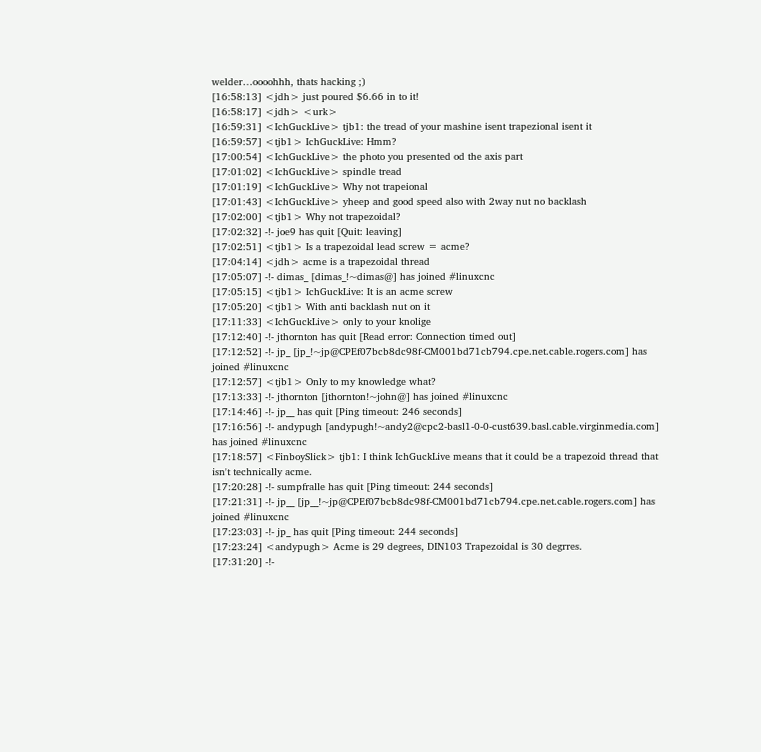welder…oooohhh, thats hacking ;)
[16:58:13] <jdh> just poured $6.66 in to it!
[16:58:17] <jdh> <urk>
[16:59:31] <IchGuckLive> tjb1: the tread of your mashine isent trapezional isent it
[16:59:57] <tjb1> IchGuckLive: Hmm?
[17:00:54] <IchGuckLive> the photo you presented od the axis part
[17:01:02] <IchGuckLive> spindle tread
[17:01:19] <IchGuckLive> Why not trapeional
[17:01:43] <IchGuckLive> yheep and good speed also with 2way nut no backlash
[17:02:00] <tjb1> Why not trapezoidal?
[17:02:32] -!- joe9 has quit [Quit: leaving]
[17:02:51] <tjb1> Is a trapezoidal lead screw = acme?
[17:04:14] <jdh> acme is a trapezoidal thread
[17:05:07] -!- dimas_ [dimas_!~dimas@] has joined #linuxcnc
[17:05:15] <tjb1> IchGuckLive: It is an acme screw
[17:05:20] <tjb1> With anti backlash nut on it
[17:11:33] <IchGuckLive> only to your knolige
[17:12:40] -!- jthornton has quit [Read error: Connection timed out]
[17:12:52] -!- jp_ [jp_!~jp@CPEf07bcb8dc98f-CM001bd71cb794.cpe.net.cable.rogers.com] has joined #linuxcnc
[17:12:57] <tjb1> Only to my knowledge what?
[17:13:33] -!- jthornton [jthornton!~john@] has joined #linuxcnc
[17:14:46] -!- jp__ has quit [Ping timeout: 246 seconds]
[17:16:56] -!- andypugh [andypugh!~andy2@cpc2-basl1-0-0-cust639.basl.cable.virginmedia.com] has joined #linuxcnc
[17:18:57] <FinboySlick> tjb1: I think IchGuckLive means that it could be a trapezoid thread that isn't technically acme.
[17:20:28] -!- sumpfralle has quit [Ping timeout: 244 seconds]
[17:21:31] -!- jp__ [jp__!~jp@CPEf07bcb8dc98f-CM001bd71cb794.cpe.net.cable.rogers.com] has joined #linuxcnc
[17:23:03] -!- jp_ has quit [Ping timeout: 244 seconds]
[17:23:24] <andypugh> Acme is 29 degrees, DIN103 Trapezoidal is 30 degrres.
[17:31:20] -!-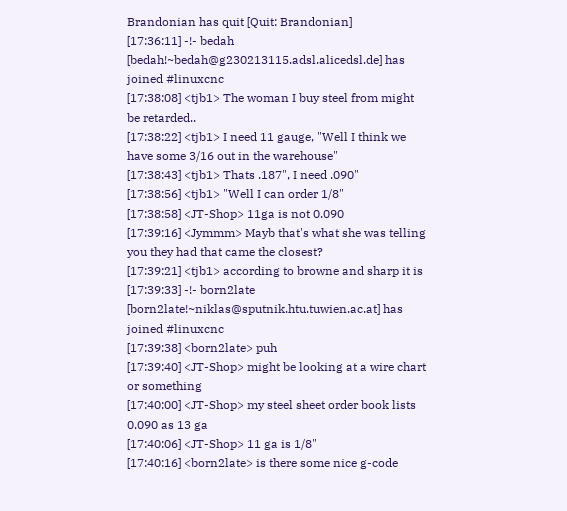Brandonian has quit [Quit: Brandonian]
[17:36:11] -!- bedah [bedah!~bedah@g230213115.adsl.alicedsl.de] has joined #linuxcnc
[17:38:08] <tjb1> The woman I buy steel from might be retarded..
[17:38:22] <tjb1> I need 11 gauge, "Well I think we have some 3/16 out in the warehouse"
[17:38:43] <tjb1> Thats .187", I need .090"
[17:38:56] <tjb1> "Well I can order 1/8"
[17:38:58] <JT-Shop> 11ga is not 0.090
[17:39:16] <Jymmm> Mayb that's what she was telling you they had that came the closest?
[17:39:21] <tjb1> according to browne and sharp it is
[17:39:33] -!- born2late [born2late!~niklas@sputnik.htu.tuwien.ac.at] has joined #linuxcnc
[17:39:38] <born2late> puh
[17:39:40] <JT-Shop> might be looking at a wire chart or something
[17:40:00] <JT-Shop> my steel sheet order book lists 0.090 as 13 ga
[17:40:06] <JT-Shop> 11 ga is 1/8"
[17:40:16] <born2late> is there some nice g-code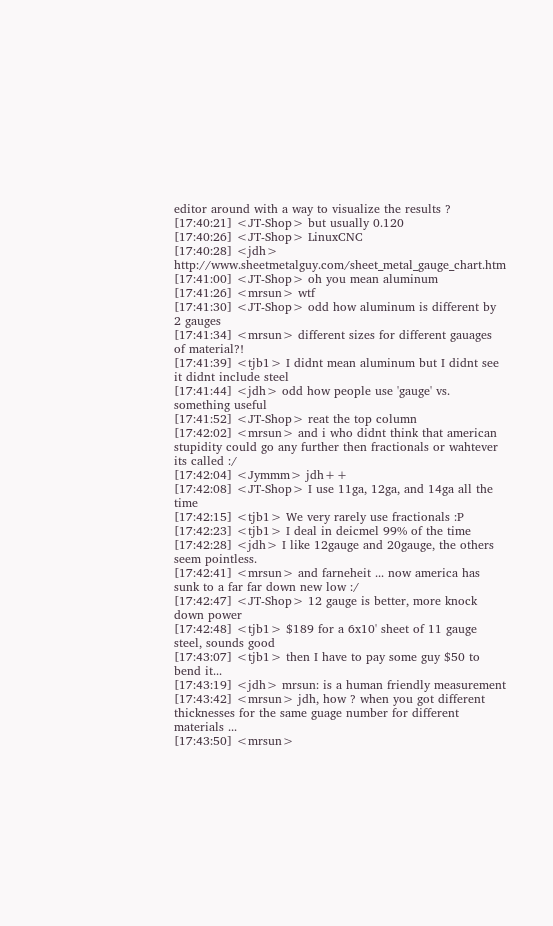editor around with a way to visualize the results ?
[17:40:21] <JT-Shop> but usually 0.120
[17:40:26] <JT-Shop> LinuxCNC
[17:40:28] <jdh> http://www.sheetmetalguy.com/sheet_metal_gauge_chart.htm
[17:41:00] <JT-Shop> oh you mean aluminum
[17:41:26] <mrsun> wtf
[17:41:30] <JT-Shop> odd how aluminum is different by 2 gauges
[17:41:34] <mrsun> different sizes for different gauages of material?!
[17:41:39] <tjb1> I didnt mean aluminum but I didnt see it didnt include steel
[17:41:44] <jdh> odd how people use 'gauge' vs. something useful
[17:41:52] <JT-Shop> reat the top column
[17:42:02] <mrsun> and i who didnt think that american stupidity could go any further then fractionals or wahtever its called :/
[17:42:04] <Jymmm> jdh++
[17:42:08] <JT-Shop> I use 11ga, 12ga, and 14ga all the time
[17:42:15] <tjb1> We very rarely use fractionals :P
[17:42:23] <tjb1> I deal in deicmel 99% of the time
[17:42:28] <jdh> I like 12gauge and 20gauge, the others seem pointless.
[17:42:41] <mrsun> and farneheit ... now america has sunk to a far far down new low :/
[17:42:47] <JT-Shop> 12 gauge is better, more knock down power
[17:42:48] <tjb1> $189 for a 6x10' sheet of 11 gauge steel, sounds good
[17:43:07] <tjb1> then I have to pay some guy $50 to bend it...
[17:43:19] <jdh> mrsun: is a human friendly measurement
[17:43:42] <mrsun> jdh, how ? when you got different thicknesses for the same guage number for different materials ...
[17:43:50] <mrsun>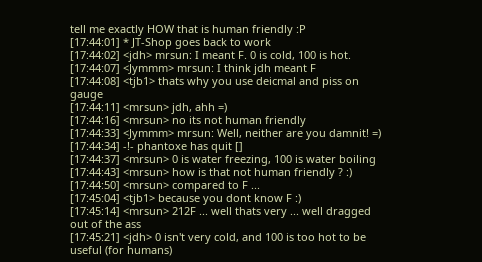tell me exactly HOW that is human friendly :P
[17:44:01] * JT-Shop goes back to work
[17:44:02] <jdh> mrsun: I meant F. 0 is cold, 100 is hot.
[17:44:07] <Jymmm> mrsun: I think jdh meant F
[17:44:08] <tjb1> thats why you use deicmal and piss on gauge
[17:44:11] <mrsun> jdh, ahh =)
[17:44:16] <mrsun> no its not human friendly
[17:44:33] <Jymmm> mrsun: Well, neither are you damnit! =)
[17:44:34] -!- phantoxe has quit []
[17:44:37] <mrsun> 0 is water freezing, 100 is water boiling
[17:44:43] <mrsun> how is that not human friendly ? :)
[17:44:50] <mrsun> compared to F ...
[17:45:04] <tjb1> because you dont know F :)
[17:45:14] <mrsun> 212F ... well thats very ... well dragged out of the ass
[17:45:21] <jdh> 0 isn't very cold, and 100 is too hot to be useful (for humans)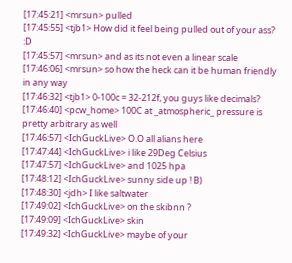[17:45:21] <mrsun> pulled
[17:45:55] <tjb1> How did it feel being pulled out of your ass? :D
[17:45:57] <mrsun> and as its not even a linear scale
[17:46:06] <mrsun> so how the heck can it be human friendly in any way
[17:46:32] <tjb1> 0-100c = 32-212f, you guys like decimals?
[17:46:40] <pcw_home> 100C at _atmospheric_ pressure is pretty arbitrary as well
[17:46:57] <IchGuckLive> O.O all alians here
[17:47:44] <IchGuckLive> i like 29Deg Celsius
[17:47:57] <IchGuckLive> and 1025 hpa
[17:48:12] <IchGuckLive> sunny side up ! B)
[17:48:30] <jdh> I like saltwater
[17:49:02] <IchGuckLive> on the skibnn ?
[17:49:09] <IchGuckLive> skin
[17:49:32] <IchGuckLive> maybe of your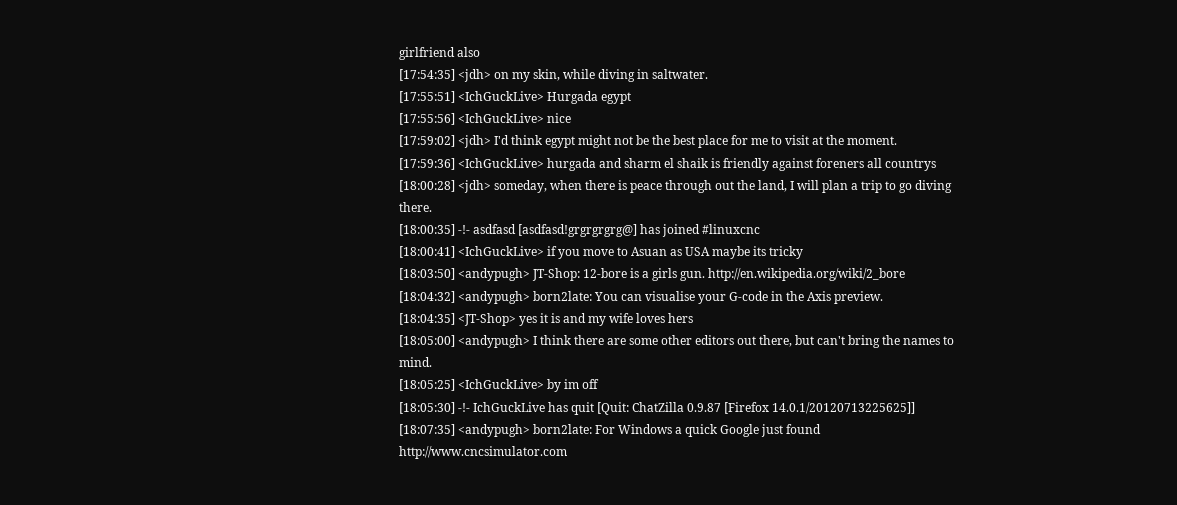girlfriend also
[17:54:35] <jdh> on my skin, while diving in saltwater.
[17:55:51] <IchGuckLive> Hurgada egypt
[17:55:56] <IchGuckLive> nice
[17:59:02] <jdh> I'd think egypt might not be the best place for me to visit at the moment.
[17:59:36] <IchGuckLive> hurgada and sharm el shaik is friendly against foreners all countrys
[18:00:28] <jdh> someday, when there is peace through out the land, I will plan a trip to go diving there.
[18:00:35] -!- asdfasd [asdfasd!grgrgrgrg@] has joined #linuxcnc
[18:00:41] <IchGuckLive> if you move to Asuan as USA maybe its tricky
[18:03:50] <andypugh> JT-Shop: 12-bore is a girls gun. http://en.wikipedia.org/wiki/2_bore
[18:04:32] <andypugh> born2late: You can visualise your G-code in the Axis preview.
[18:04:35] <JT-Shop> yes it is and my wife loves hers
[18:05:00] <andypugh> I think there are some other editors out there, but can't bring the names to mind.
[18:05:25] <IchGuckLive> by im off
[18:05:30] -!- IchGuckLive has quit [Quit: ChatZilla 0.9.87 [Firefox 14.0.1/20120713225625]]
[18:07:35] <andypugh> born2late: For Windows a quick Google just found http://www.cncsimulator.com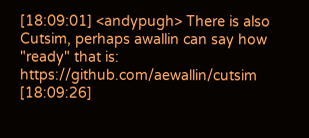[18:09:01] <andypugh> There is also Cutsim, perhaps awallin can say how "ready" that is: https://github.com/aewallin/cutsim
[18:09:26]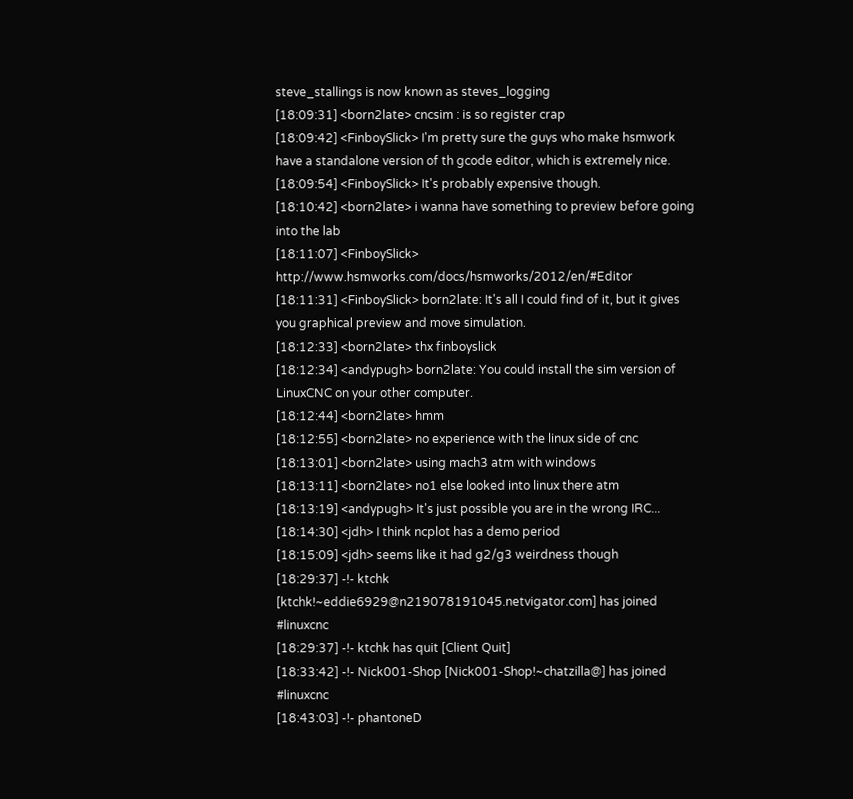steve_stallings is now known as steves_logging
[18:09:31] <born2late> cncsim : is so register crap
[18:09:42] <FinboySlick> I'm pretty sure the guys who make hsmwork have a standalone version of th gcode editor, which is extremely nice.
[18:09:54] <FinboySlick> It's probably expensive though.
[18:10:42] <born2late> i wanna have something to preview before going into the lab
[18:11:07] <FinboySlick> http://www.hsmworks.com/docs/hsmworks/2012/en/#Editor
[18:11:31] <FinboySlick> born2late: It's all I could find of it, but it gives you graphical preview and move simulation.
[18:12:33] <born2late> thx finboyslick
[18:12:34] <andypugh> born2late: You could install the sim version of LinuxCNC on your other computer.
[18:12:44] <born2late> hmm
[18:12:55] <born2late> no experience with the linux side of cnc
[18:13:01] <born2late> using mach3 atm with windows
[18:13:11] <born2late> no1 else looked into linux there atm
[18:13:19] <andypugh> It's just possible you are in the wrong IRC...
[18:14:30] <jdh> I think ncplot has a demo period
[18:15:09] <jdh> seems like it had g2/g3 weirdness though
[18:29:37] -!- ktchk [ktchk!~eddie6929@n219078191045.netvigator.com] has joined #linuxcnc
[18:29:37] -!- ktchk has quit [Client Quit]
[18:33:42] -!- Nick001-Shop [Nick001-Shop!~chatzilla@] has joined #linuxcnc
[18:43:03] -!- phantoneD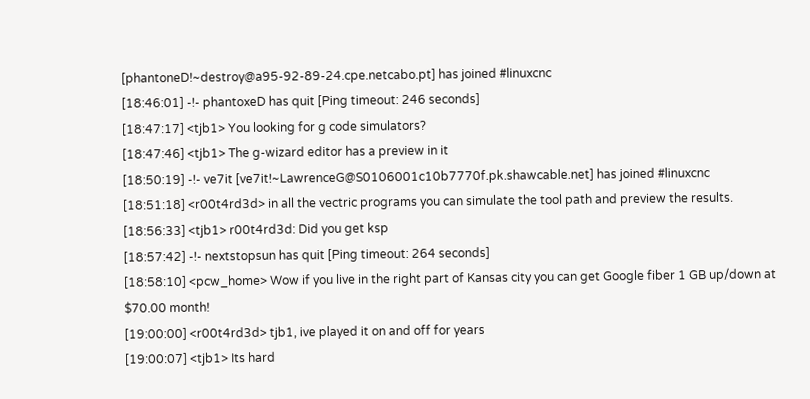[phantoneD!~destroy@a95-92-89-24.cpe.netcabo.pt] has joined #linuxcnc
[18:46:01] -!- phantoxeD has quit [Ping timeout: 246 seconds]
[18:47:17] <tjb1> You looking for g code simulators?
[18:47:46] <tjb1> The g-wizard editor has a preview in it
[18:50:19] -!- ve7it [ve7it!~LawrenceG@S0106001c10b7770f.pk.shawcable.net] has joined #linuxcnc
[18:51:18] <r00t4rd3d> in all the vectric programs you can simulate the tool path and preview the results.
[18:56:33] <tjb1> r00t4rd3d: Did you get ksp
[18:57:42] -!- nextstopsun has quit [Ping timeout: 264 seconds]
[18:58:10] <pcw_home> Wow if you live in the right part of Kansas city you can get Google fiber 1 GB up/down at $70.00 month!
[19:00:00] <r00t4rd3d> tjb1, ive played it on and off for years
[19:00:07] <tjb1> Its hard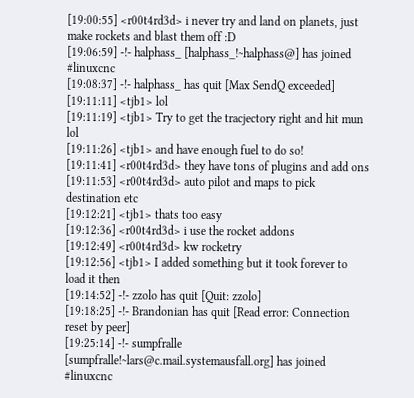[19:00:55] <r00t4rd3d> i never try and land on planets, just make rockets and blast them off :D
[19:06:59] -!- halphass_ [halphass_!~halphass@] has joined #linuxcnc
[19:08:37] -!- halphass_ has quit [Max SendQ exceeded]
[19:11:11] <tjb1> lol
[19:11:19] <tjb1> Try to get the tracjectory right and hit mun lol
[19:11:26] <tjb1> and have enough fuel to do so!
[19:11:41] <r00t4rd3d> they have tons of plugins and add ons
[19:11:53] <r00t4rd3d> auto pilot and maps to pick destination etc
[19:12:21] <tjb1> thats too easy
[19:12:36] <r00t4rd3d> i use the rocket addons
[19:12:49] <r00t4rd3d> kw rocketry
[19:12:56] <tjb1> I added something but it took forever to load it then
[19:14:52] -!- zzolo has quit [Quit: zzolo]
[19:18:25] -!- Brandonian has quit [Read error: Connection reset by peer]
[19:25:14] -!- sumpfralle [sumpfralle!~lars@c.mail.systemausfall.org] has joined #linuxcnc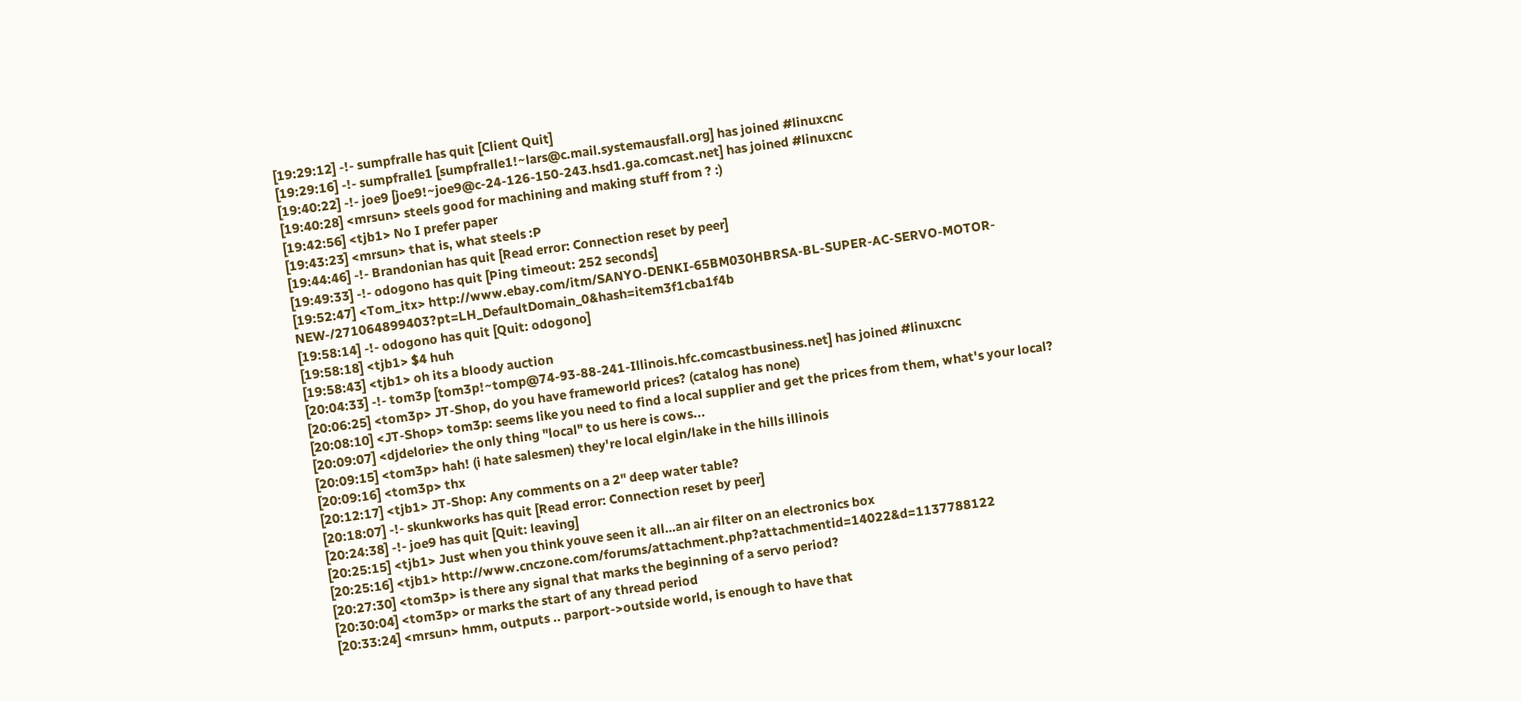[19:29:12] -!- sumpfralle has quit [Client Quit]
[19:29:16] -!- sumpfralle1 [sumpfralle1!~lars@c.mail.systemausfall.org] has joined #linuxcnc
[19:40:22] -!- joe9 [joe9!~joe9@c-24-126-150-243.hsd1.ga.comcast.net] has joined #linuxcnc
[19:40:28] <mrsun> steels good for machining and making stuff from ? :)
[19:42:56] <tjb1> No I prefer paper
[19:43:23] <mrsun> that is, what steels :P
[19:44:46] -!- Brandonian has quit [Read error: Connection reset by peer]
[19:49:33] -!- odogono has quit [Ping timeout: 252 seconds]
[19:52:47] <Tom_itx> http://www.ebay.com/itm/SANYO-DENKI-65BM030HBRSA-BL-SUPER-AC-SERVO-MOTOR-NEW-/271064899403?pt=LH_DefaultDomain_0&hash=item3f1cba1f4b
[19:58:14] -!- odogono has quit [Quit: odogono]
[19:58:18] <tjb1> $4 huh
[19:58:43] <tjb1> oh its a bloody auction
[20:04:33] -!- tom3p [tom3p!~tomp@74-93-88-241-Illinois.hfc.comcastbusiness.net] has joined #linuxcnc
[20:06:25] <tom3p> JT-Shop, do you have frameworld prices? (catalog has none)
[20:08:10] <JT-Shop> tom3p: seems like you need to find a local supplier and get the prices from them, what's your local?
[20:09:07] <djdelorie> the only thing "local" to us here is cows...
[20:09:15] <tom3p> hah! (i hate salesmen) they're local elgin/lake in the hills illinois
[20:09:16] <tom3p> thx
[20:12:17] <tjb1> JT-Shop: Any comments on a 2" deep water table?
[20:18:07] -!- skunkworks has quit [Read error: Connection reset by peer]
[20:24:38] -!- joe9 has quit [Quit: leaving]
[20:25:15] <tjb1> Just when you think youve seen it all…an air filter on an electronics box
[20:25:16] <tjb1> http://www.cnczone.com/forums/attachment.php?attachmentid=14022&d=1137788122
[20:27:30] <tom3p> is there any signal that marks the beginning of a servo period?
[20:30:04] <tom3p> or marks the start of any thread period
[20:33:24] <mrsun> hmm, outputs .. parport->outside world, is enough to have that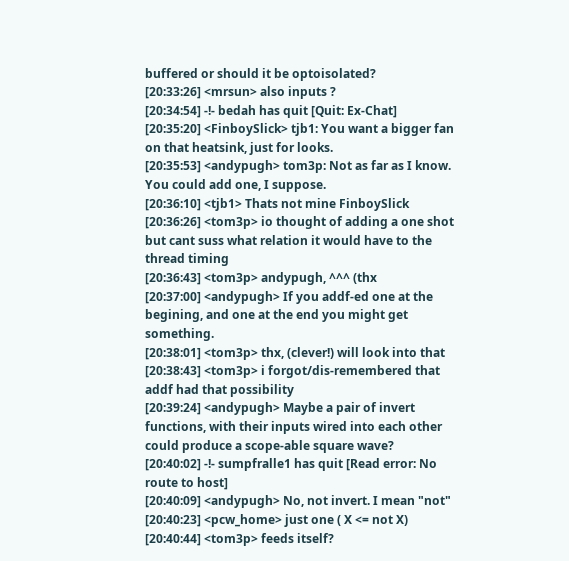buffered or should it be optoisolated?
[20:33:26] <mrsun> also inputs ?
[20:34:54] -!- bedah has quit [Quit: Ex-Chat]
[20:35:20] <FinboySlick> tjb1: You want a bigger fan on that heatsink, just for looks.
[20:35:53] <andypugh> tom3p: Not as far as I know. You could add one, I suppose.
[20:36:10] <tjb1> Thats not mine FinboySlick
[20:36:26] <tom3p> io thought of adding a one shot but cant suss what relation it would have to the thread timing
[20:36:43] <tom3p> andypugh, ^^^ (thx
[20:37:00] <andypugh> If you addf-ed one at the begining, and one at the end you might get something.
[20:38:01] <tom3p> thx, (clever!) will look into that
[20:38:43] <tom3p> i forgot/dis-remembered that addf had that possibility
[20:39:24] <andypugh> Maybe a pair of invert functions, with their inputs wired into each other could produce a scope-able square wave?
[20:40:02] -!- sumpfralle1 has quit [Read error: No route to host]
[20:40:09] <andypugh> No, not invert. I mean "not"
[20:40:23] <pcw_home> just one ( X <= not X)
[20:40:44] <tom3p> feeds itself?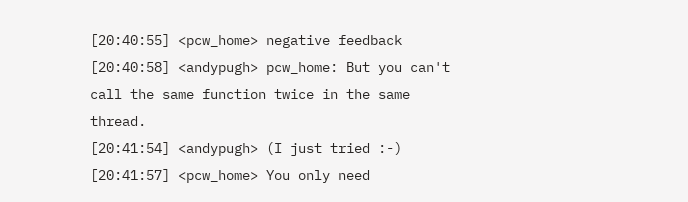[20:40:55] <pcw_home> negative feedback
[20:40:58] <andypugh> pcw_home: But you can't call the same function twice in the same thread.
[20:41:54] <andypugh> (I just tried :-)
[20:41:57] <pcw_home> You only need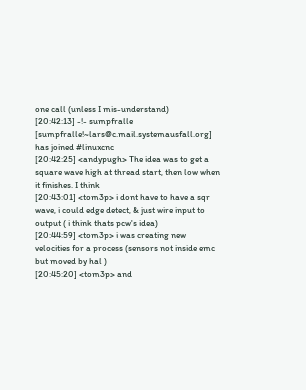one call (unless I mis-understand)
[20:42:13] -!- sumpfralle [sumpfralle!~lars@c.mail.systemausfall.org] has joined #linuxcnc
[20:42:25] <andypugh> The idea was to get a square wave high at thread start, then low when it finishes. I think
[20:43:01] <tom3p> i dont have to have a sqr wave, i could edge detect, & just wire input to output ( i think thats pcw's idea)
[20:44:59] <tom3p> i was creating new velocities for a process (sensors not inside emc but moved by hal )
[20:45:20] <tom3p> and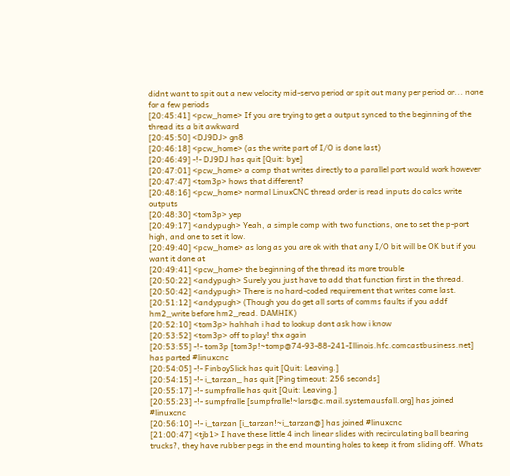didnt want to spit out a new velocity mid-servo period or spit out many per period or... none for a few periods
[20:45:41] <pcw_home> If you are trying to get a output synced to the beginning of the thread its a bit awkward
[20:45:50] <DJ9DJ> gn8
[20:46:18] <pcw_home> (as the write part of I/O is done last)
[20:46:49] -!- DJ9DJ has quit [Quit: bye]
[20:47:01] <pcw_home> a comp that writes directly to a parallel port would work however
[20:47:47] <tom3p> hows that different?
[20:48:16] <pcw_home> normal LinuxCNC thread order is read inputs do calcs write outputs
[20:48:30] <tom3p> yep
[20:49:17] <andypugh> Yeah, a simple comp with two functions, one to set the p-port high, and one to set it low.
[20:49:40] <pcw_home> as long as you are ok with that any I/O bit will be OK but if you want it done at
[20:49:41] <pcw_home> the beginning of the thread its more trouble
[20:50:22] <andypugh> Surely you just have to add that function first in the thread.
[20:50:42] <andypugh> There is no hard-coded requirement that writes come last.
[20:51:12] <andypugh> (Though you do get all sorts of comms faults if you addf hm2_write before hm2_read. DAMHIK)
[20:52:10] <tom3p> hahhah i had to lookup dont ask how i know
[20:53:52] <tom3p> off to play! thx again
[20:53:55] -!- tom3p [tom3p!~tomp@74-93-88-241-Illinois.hfc.comcastbusiness.net] has parted #linuxcnc
[20:54:05] -!- FinboySlick has quit [Quit: Leaving.]
[20:54:15] -!- i_tarzan_ has quit [Ping timeout: 256 seconds]
[20:55:17] -!- sumpfralle has quit [Quit: Leaving.]
[20:55:23] -!- sumpfralle [sumpfralle!~lars@c.mail.systemausfall.org] has joined #linuxcnc
[20:56:10] -!- i_tarzan [i_tarzan!~i_tarzan@] has joined #linuxcnc
[21:00:47] <tjb1> I have these little 4 inch linear slides with recirculating ball bearing trucks?, they have rubber pegs in the end mounting holes to keep it from sliding off. Whats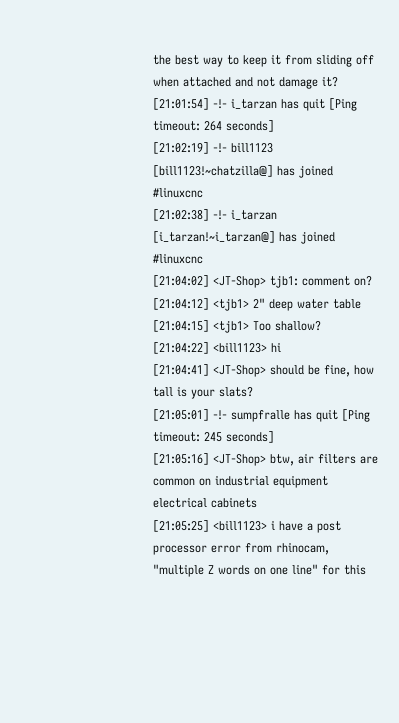the best way to keep it from sliding off when attached and not damage it?
[21:01:54] -!- i_tarzan has quit [Ping timeout: 264 seconds]
[21:02:19] -!- bill1123 [bill1123!~chatzilla@] has joined #linuxcnc
[21:02:38] -!- i_tarzan [i_tarzan!~i_tarzan@] has joined #linuxcnc
[21:04:02] <JT-Shop> tjb1: comment on?
[21:04:12] <tjb1> 2" deep water table
[21:04:15] <tjb1> Too shallow?
[21:04:22] <bill1123> hi
[21:04:41] <JT-Shop> should be fine, how tall is your slats?
[21:05:01] -!- sumpfralle has quit [Ping timeout: 245 seconds]
[21:05:16] <JT-Shop> btw, air filters are common on industrial equipment electrical cabinets
[21:05:25] <bill1123> i have a post processor error from rhinocam, "multiple Z words on one line" for this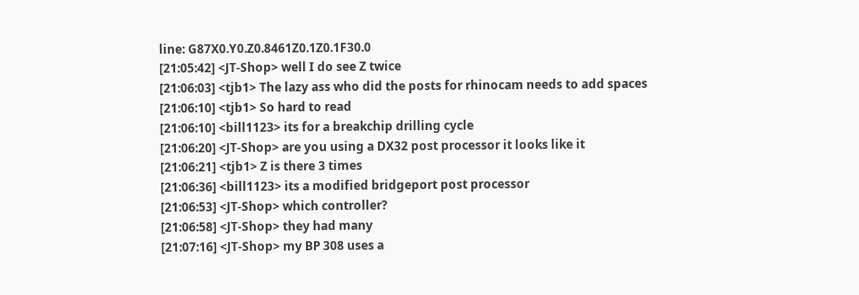line: G87X0.Y0.Z0.8461Z0.1Z0.1F30.0
[21:05:42] <JT-Shop> well I do see Z twice
[21:06:03] <tjb1> The lazy ass who did the posts for rhinocam needs to add spaces
[21:06:10] <tjb1> So hard to read
[21:06:10] <bill1123> its for a breakchip drilling cycle
[21:06:20] <JT-Shop> are you using a DX32 post processor it looks like it
[21:06:21] <tjb1> Z is there 3 times
[21:06:36] <bill1123> its a modified bridgeport post processor
[21:06:53] <JT-Shop> which controller?
[21:06:58] <JT-Shop> they had many
[21:07:16] <JT-Shop> my BP 308 uses a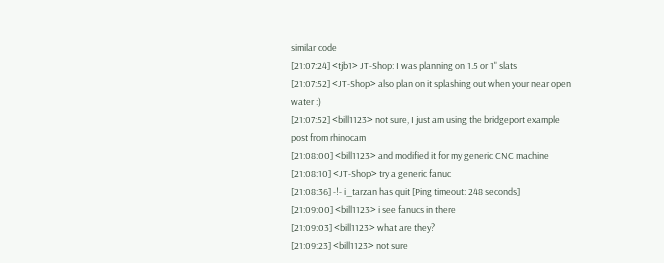similar code
[21:07:24] <tjb1> JT-Shop: I was planning on 1.5 or 1" slats
[21:07:52] <JT-Shop> also plan on it splashing out when your near open water :)
[21:07:52] <bill1123> not sure, I just am using the bridgeport example post from rhinocam
[21:08:00] <bill1123> and modified it for my generic CNC machine
[21:08:10] <JT-Shop> try a generic fanuc
[21:08:36] -!- i_tarzan has quit [Ping timeout: 248 seconds]
[21:09:00] <bill1123> i see fanucs in there
[21:09:03] <bill1123> what are they?
[21:09:23] <bill1123> not sure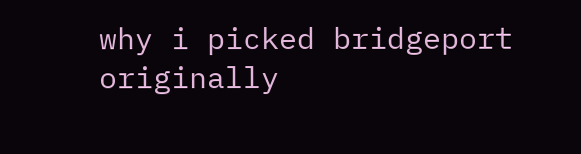why i picked bridgeport originally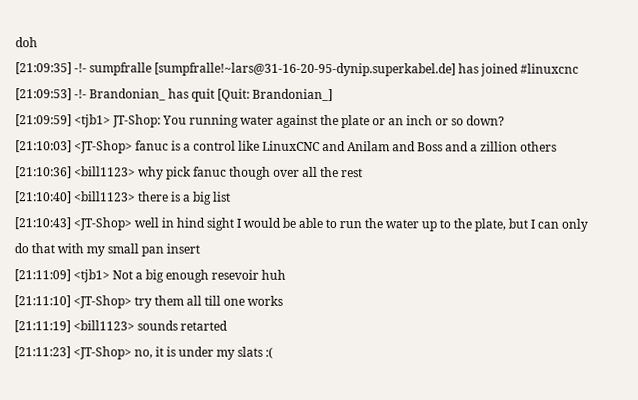doh
[21:09:35] -!- sumpfralle [sumpfralle!~lars@31-16-20-95-dynip.superkabel.de] has joined #linuxcnc
[21:09:53] -!- Brandonian_ has quit [Quit: Brandonian_]
[21:09:59] <tjb1> JT-Shop: You running water against the plate or an inch or so down?
[21:10:03] <JT-Shop> fanuc is a control like LinuxCNC and Anilam and Boss and a zillion others
[21:10:36] <bill1123> why pick fanuc though over all the rest
[21:10:40] <bill1123> there is a big list
[21:10:43] <JT-Shop> well in hind sight I would be able to run the water up to the plate, but I can only do that with my small pan insert
[21:11:09] <tjb1> Not a big enough resevoir huh
[21:11:10] <JT-Shop> try them all till one works
[21:11:19] <bill1123> sounds retarted
[21:11:23] <JT-Shop> no, it is under my slats :(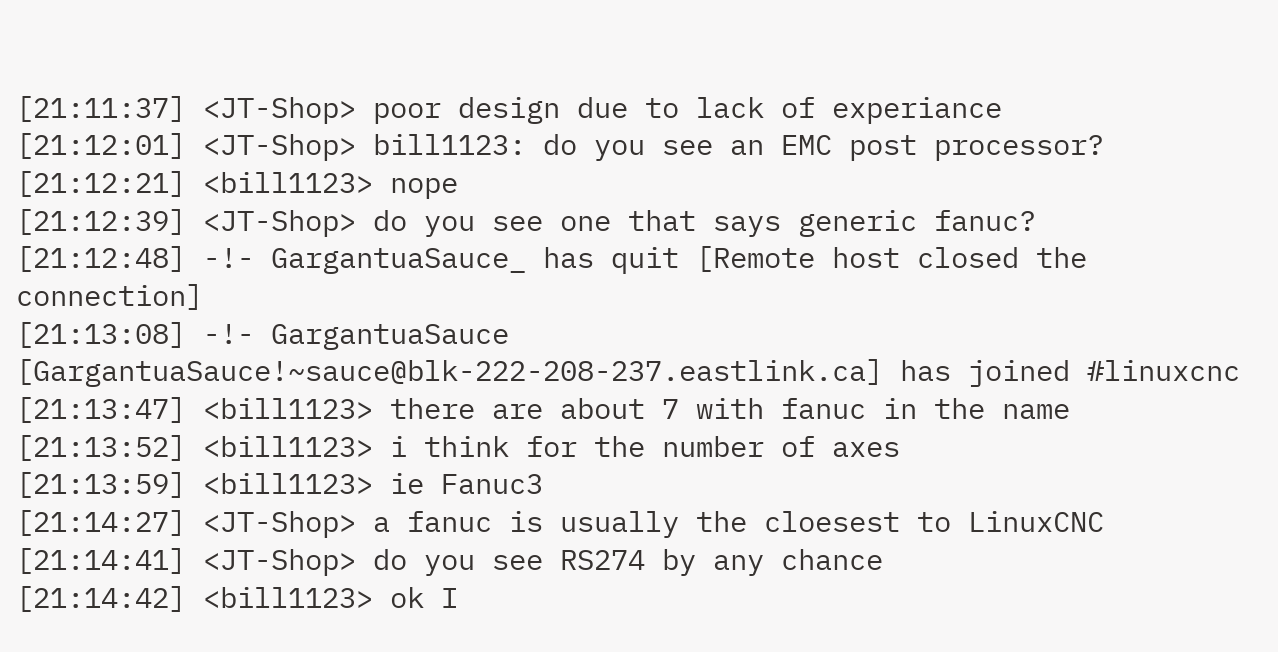[21:11:37] <JT-Shop> poor design due to lack of experiance
[21:12:01] <JT-Shop> bill1123: do you see an EMC post processor?
[21:12:21] <bill1123> nope
[21:12:39] <JT-Shop> do you see one that says generic fanuc?
[21:12:48] -!- GargantuaSauce_ has quit [Remote host closed the connection]
[21:13:08] -!- GargantuaSauce [GargantuaSauce!~sauce@blk-222-208-237.eastlink.ca] has joined #linuxcnc
[21:13:47] <bill1123> there are about 7 with fanuc in the name
[21:13:52] <bill1123> i think for the number of axes
[21:13:59] <bill1123> ie Fanuc3
[21:14:27] <JT-Shop> a fanuc is usually the cloesest to LinuxCNC
[21:14:41] <JT-Shop> do you see RS274 by any chance
[21:14:42] <bill1123> ok I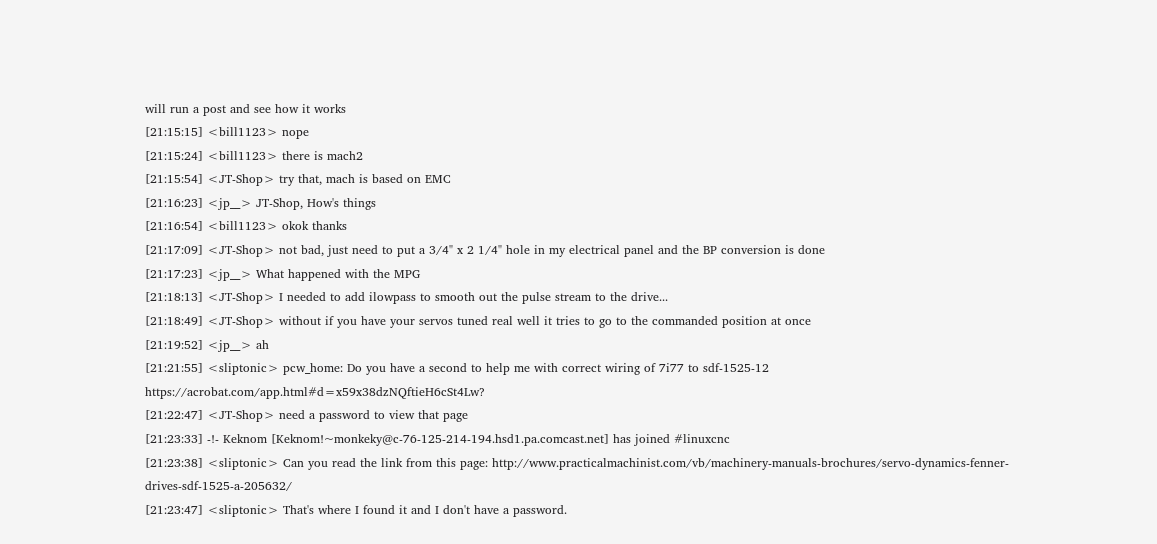will run a post and see how it works
[21:15:15] <bill1123> nope
[21:15:24] <bill1123> there is mach2
[21:15:54] <JT-Shop> try that, mach is based on EMC
[21:16:23] <jp__> JT-Shop, How's things
[21:16:54] <bill1123> okok thanks
[21:17:09] <JT-Shop> not bad, just need to put a 3/4" x 2 1/4" hole in my electrical panel and the BP conversion is done
[21:17:23] <jp__> What happened with the MPG
[21:18:13] <JT-Shop> I needed to add ilowpass to smooth out the pulse stream to the drive...
[21:18:49] <JT-Shop> without if you have your servos tuned real well it tries to go to the commanded position at once
[21:19:52] <jp__> ah
[21:21:55] <sliptonic> pcw_home: Do you have a second to help me with correct wiring of 7i77 to sdf-1525-12 https://acrobat.com/app.html#d=x59x38dzNQftieH6cSt4Lw?
[21:22:47] <JT-Shop> need a password to view that page
[21:23:33] -!- Keknom [Keknom!~monkeky@c-76-125-214-194.hsd1.pa.comcast.net] has joined #linuxcnc
[21:23:38] <sliptonic> Can you read the link from this page: http://www.practicalmachinist.com/vb/machinery-manuals-brochures/servo-dynamics-fenner-drives-sdf-1525-a-205632/
[21:23:47] <sliptonic> That's where I found it and I don't have a password.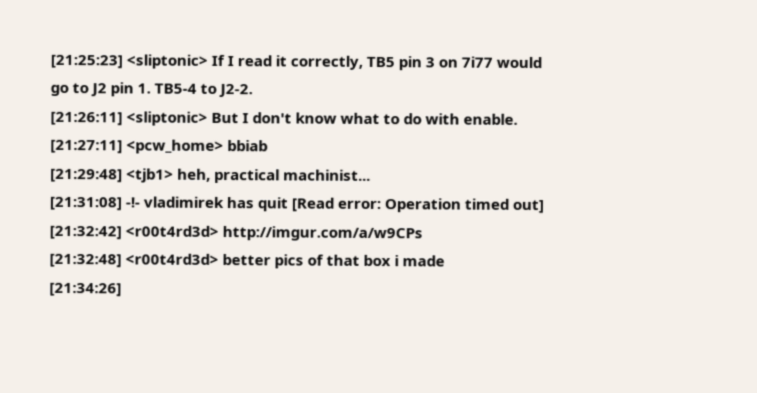[21:25:23] <sliptonic> If I read it correctly, TB5 pin 3 on 7i77 would go to J2 pin 1. TB5-4 to J2-2.
[21:26:11] <sliptonic> But I don't know what to do with enable.
[21:27:11] <pcw_home> bbiab
[21:29:48] <tjb1> heh, practical machinist...
[21:31:08] -!- vladimirek has quit [Read error: Operation timed out]
[21:32:42] <r00t4rd3d> http://imgur.com/a/w9CPs
[21:32:48] <r00t4rd3d> better pics of that box i made
[21:34:26]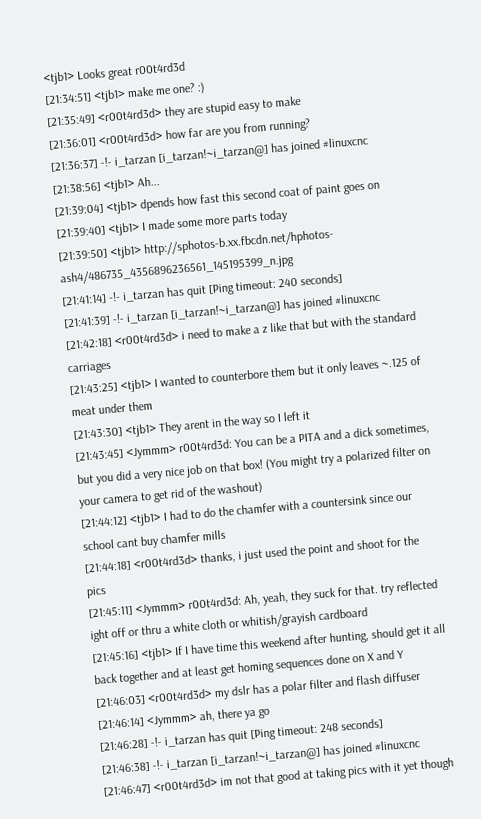<tjb1> Looks great r00t4rd3d
[21:34:51] <tjb1> make me one? :)
[21:35:49] <r00t4rd3d> they are stupid easy to make
[21:36:01] <r00t4rd3d> how far are you from running?
[21:36:37] -!- i_tarzan [i_tarzan!~i_tarzan@] has joined #linuxcnc
[21:38:56] <tjb1> Ah...
[21:39:04] <tjb1> dpends how fast this second coat of paint goes on
[21:39:40] <tjb1> I made some more parts today
[21:39:50] <tjb1> http://sphotos-b.xx.fbcdn.net/hphotos-ash4/486735_4356896236561_145195399_n.jpg
[21:41:14] -!- i_tarzan has quit [Ping timeout: 240 seconds]
[21:41:39] -!- i_tarzan [i_tarzan!~i_tarzan@] has joined #linuxcnc
[21:42:18] <r00t4rd3d> i need to make a z like that but with the standard carriages
[21:43:25] <tjb1> I wanted to counterbore them but it only leaves ~.125 of meat under them
[21:43:30] <tjb1> They arent in the way so I left it
[21:43:45] <Jymmm> r00t4rd3d: You can be a PITA and a dick sometimes, but you did a very nice job on that box! (You might try a polarized filter on your camera to get rid of the washout)
[21:44:12] <tjb1> I had to do the chamfer with a countersink since our school cant buy chamfer mills
[21:44:18] <r00t4rd3d> thanks, i just used the point and shoot for the pics
[21:45:11] <Jymmm> r00t4rd3d: Ah, yeah, they suck for that. try reflected ight off or thru a white cloth or whitish/grayish cardboard
[21:45:16] <tjb1> If I have time this weekend after hunting, should get it all back together and at least get homing sequences done on X and Y
[21:46:03] <r00t4rd3d> my dslr has a polar filter and flash diffuser
[21:46:14] <Jymmm> ah, there ya go
[21:46:28] -!- i_tarzan has quit [Ping timeout: 248 seconds]
[21:46:38] -!- i_tarzan [i_tarzan!~i_tarzan@] has joined #linuxcnc
[21:46:47] <r00t4rd3d> im not that good at taking pics with it yet though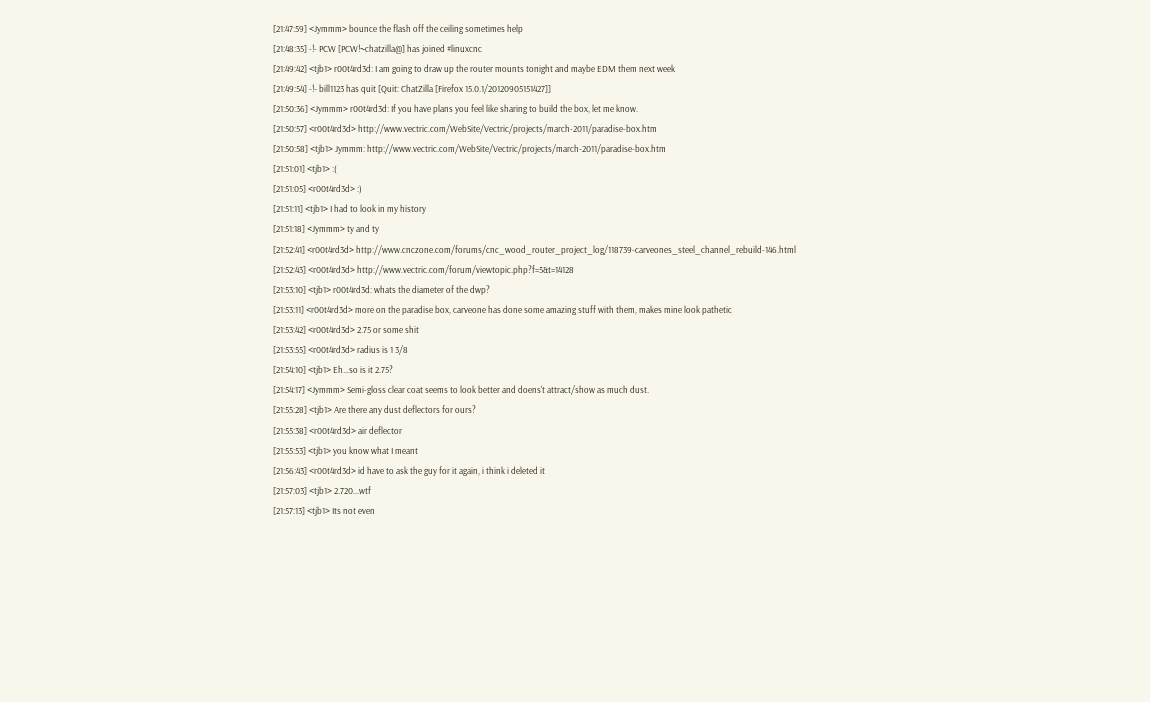[21:47:59] <Jymmm> bounce the flash off the ceiling sometimes help
[21:48:35] -!- PCW [PCW!~chatzilla@] has joined #linuxcnc
[21:49:42] <tjb1> r00t4rd3d: I am going to draw up the router mounts tonight and maybe EDM them next week
[21:49:54] -!- bill1123 has quit [Quit: ChatZilla [Firefox 15.0.1/20120905151427]]
[21:50:36] <Jymmm> r00t4rd3d: If you have plans you feel like sharing to build the box, let me know.
[21:50:57] <r00t4rd3d> http://www.vectric.com/WebSite/Vectric/projects/march-2011/paradise-box.htm
[21:50:58] <tjb1> Jymmm: http://www.vectric.com/WebSite/Vectric/projects/march-2011/paradise-box.htm
[21:51:01] <tjb1> :(
[21:51:05] <r00t4rd3d> :)
[21:51:11] <tjb1> I had to look in my history
[21:51:18] <Jymmm> ty and ty
[21:52:41] <r00t4rd3d> http://www.cnczone.com/forums/cnc_wood_router_project_log/118739-carveones_steel_channel_rebuild-146.html
[21:52:43] <r00t4rd3d> http://www.vectric.com/forum/viewtopic.php?f=5&t=14128
[21:53:10] <tjb1> r00t4rd3d: whats the diameter of the dwp?
[21:53:11] <r00t4rd3d> more on the paradise box, carveone has done some amazing stuff with them, makes mine look pathetic
[21:53:42] <r00t4rd3d> 2.75 or some shit
[21:53:55] <r00t4rd3d> radius is 1 3/8
[21:54:10] <tjb1> Eh…so is it 2.75?
[21:54:17] <Jymmm> Semi-gloss clear coat seems to look better and doens't attract/show as much dust.
[21:55:28] <tjb1> Are there any dust deflectors for ours?
[21:55:38] <r00t4rd3d> air deflector
[21:55:53] <tjb1> you know what I meant
[21:56:43] <r00t4rd3d> id have to ask the guy for it again, i think i deleted it
[21:57:03] <tjb1> 2.720...wtf
[21:57:13] <tjb1> Its not even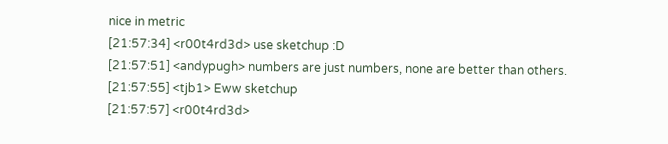nice in metric
[21:57:34] <r00t4rd3d> use sketchup :D
[21:57:51] <andypugh> numbers are just numbers, none are better than others.
[21:57:55] <tjb1> Eww sketchup
[21:57:57] <r00t4rd3d>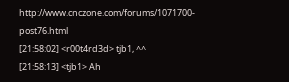http://www.cnczone.com/forums/1071700-post76.html
[21:58:02] <r00t4rd3d> tjb1, ^^
[21:58:13] <tjb1> Ah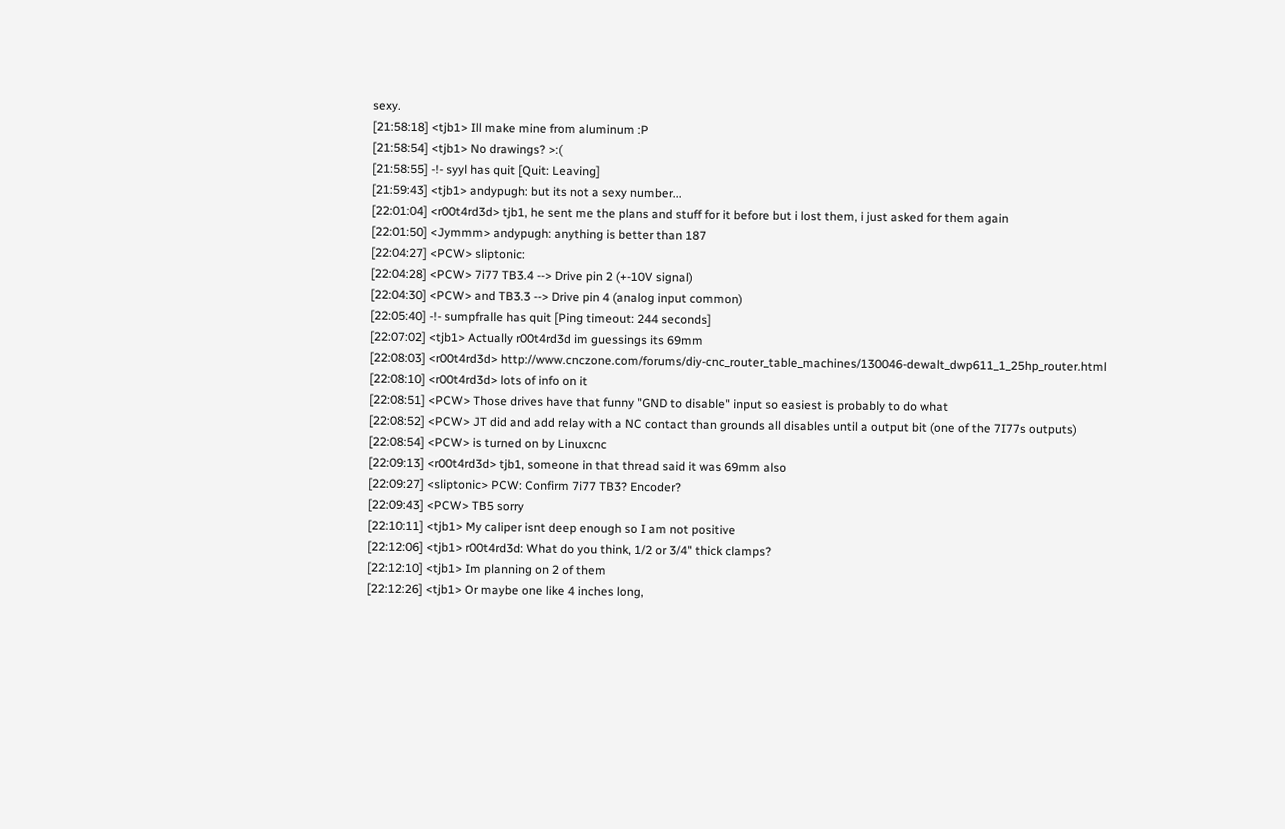sexy.
[21:58:18] <tjb1> Ill make mine from aluminum :P
[21:58:54] <tjb1> No drawings? >:(
[21:58:55] -!- syyl has quit [Quit: Leaving]
[21:59:43] <tjb1> andypugh: but its not a sexy number...
[22:01:04] <r00t4rd3d> tjb1, he sent me the plans and stuff for it before but i lost them, i just asked for them again
[22:01:50] <Jymmm> andypugh: anything is better than 187
[22:04:27] <PCW> sliptonic:
[22:04:28] <PCW> 7i77 TB3.4 --> Drive pin 2 (+-10V signal)
[22:04:30] <PCW> and TB3.3 --> Drive pin 4 (analog input common)
[22:05:40] -!- sumpfralle has quit [Ping timeout: 244 seconds]
[22:07:02] <tjb1> Actually r00t4rd3d im guessings its 69mm
[22:08:03] <r00t4rd3d> http://www.cnczone.com/forums/diy-cnc_router_table_machines/130046-dewalt_dwp611_1_25hp_router.html
[22:08:10] <r00t4rd3d> lots of info on it
[22:08:51] <PCW> Those drives have that funny "GND to disable" input so easiest is probably to do what
[22:08:52] <PCW> JT did and add relay with a NC contact than grounds all disables until a output bit (one of the 7I77s outputs)
[22:08:54] <PCW> is turned on by Linuxcnc
[22:09:13] <r00t4rd3d> tjb1, someone in that thread said it was 69mm also
[22:09:27] <sliptonic> PCW: Confirm 7i77 TB3? Encoder?
[22:09:43] <PCW> TB5 sorry
[22:10:11] <tjb1> My caliper isnt deep enough so I am not positive
[22:12:06] <tjb1> r00t4rd3d: What do you think, 1/2 or 3/4" thick clamps?
[22:12:10] <tjb1> Im planning on 2 of them
[22:12:26] <tjb1> Or maybe one like 4 inches long,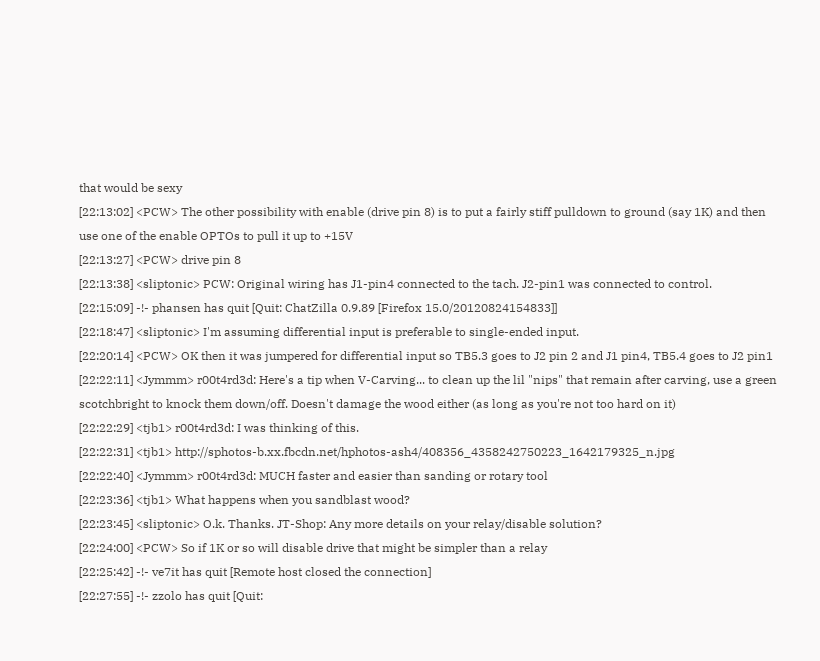that would be sexy
[22:13:02] <PCW> The other possibility with enable (drive pin 8) is to put a fairly stiff pulldown to ground (say 1K) and then use one of the enable OPTOs to pull it up to +15V
[22:13:27] <PCW> drive pin 8
[22:13:38] <sliptonic> PCW: Original wiring has J1-pin4 connected to the tach. J2-pin1 was connected to control.
[22:15:09] -!- phansen has quit [Quit: ChatZilla 0.9.89 [Firefox 15.0/20120824154833]]
[22:18:47] <sliptonic> I'm assuming differential input is preferable to single-ended input.
[22:20:14] <PCW> OK then it was jumpered for differential input so TB5.3 goes to J2 pin 2 and J1 pin4, TB5.4 goes to J2 pin1
[22:22:11] <Jymmm> r00t4rd3d: Here's a tip when V-Carving... to clean up the lil "nips" that remain after carving, use a green scotchbright to knock them down/off. Doesn't damage the wood either (as long as you're not too hard on it)
[22:22:29] <tjb1> r00t4rd3d: I was thinking of this.
[22:22:31] <tjb1> http://sphotos-b.xx.fbcdn.net/hphotos-ash4/408356_4358242750223_1642179325_n.jpg
[22:22:40] <Jymmm> r00t4rd3d: MUCH faster and easier than sanding or rotary tool
[22:23:36] <tjb1> What happens when you sandblast wood?
[22:23:45] <sliptonic> O.k. Thanks. JT-Shop: Any more details on your relay/disable solution?
[22:24:00] <PCW> So if 1K or so will disable drive that might be simpler than a relay
[22:25:42] -!- ve7it has quit [Remote host closed the connection]
[22:27:55] -!- zzolo has quit [Quit: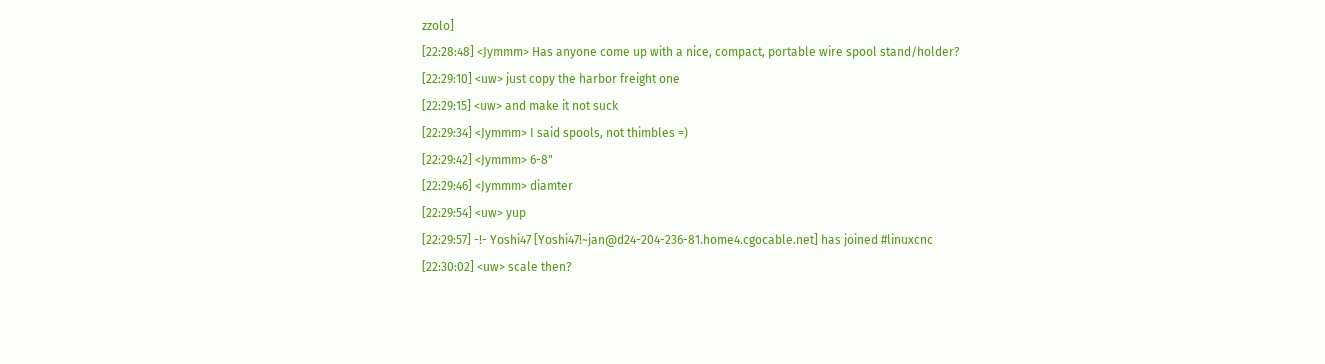zzolo]
[22:28:48] <Jymmm> Has anyone come up with a nice, compact, portable wire spool stand/holder?
[22:29:10] <uw> just copy the harbor freight one
[22:29:15] <uw> and make it not suck
[22:29:34] <Jymmm> I said spools, not thimbles =)
[22:29:42] <Jymmm> 6-8"
[22:29:46] <Jymmm> diamter
[22:29:54] <uw> yup
[22:29:57] -!- Yoshi47 [Yoshi47!~jan@d24-204-236-81.home4.cgocable.net] has joined #linuxcnc
[22:30:02] <uw> scale then?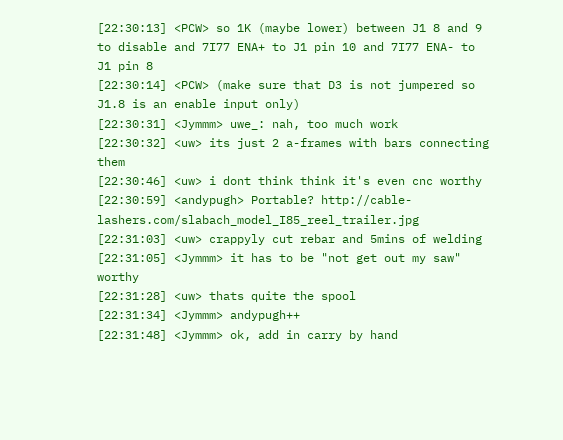[22:30:13] <PCW> so 1K (maybe lower) between J1 8 and 9 to disable and 7I77 ENA+ to J1 pin 10 and 7I77 ENA- to J1 pin 8
[22:30:14] <PCW> (make sure that D3 is not jumpered so J1.8 is an enable input only)
[22:30:31] <Jymmm> uwe_: nah, too much work
[22:30:32] <uw> its just 2 a-frames with bars connecting them
[22:30:46] <uw> i dont think think it's even cnc worthy
[22:30:59] <andypugh> Portable? http://cable-lashers.com/slabach_model_I85_reel_trailer.jpg
[22:31:03] <uw> crappyly cut rebar and 5mins of welding
[22:31:05] <Jymmm> it has to be "not get out my saw" worthy
[22:31:28] <uw> thats quite the spool
[22:31:34] <Jymmm> andypugh++
[22:31:48] <Jymmm> ok, add in carry by hand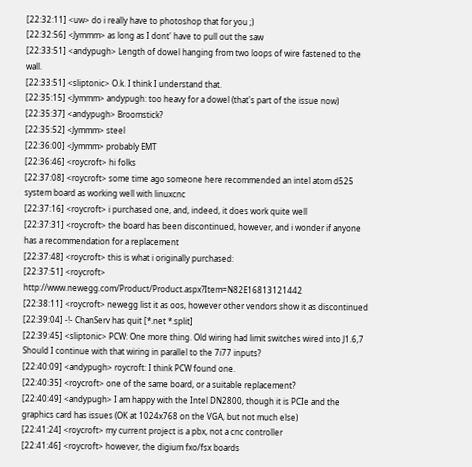[22:32:11] <uw> do i really have to photoshop that for you ;)
[22:32:56] <Jymmm> as long as I dont' have to pull out the saw
[22:33:51] <andypugh> Length of dowel hanging from two loops of wire fastened to the wall.
[22:33:51] <sliptonic> O.k. I think I understand that.
[22:35:15] <Jymmm> andypugh: too heavy for a dowel (that's part of the issue now)
[22:35:37] <andypugh> Broomstick?
[22:35:52] <Jymmm> steel
[22:36:00] <Jymmm> probably EMT
[22:36:46] <roycroft> hi folks
[22:37:08] <roycroft> some time ago someone here recommended an intel atom d525 system board as working well with linuxcnc
[22:37:16] <roycroft> i purchased one, and, indeed, it does work quite well
[22:37:31] <roycroft> the board has been discontinued, however, and i wonder if anyone has a recommendation for a replacement
[22:37:48] <roycroft> this is what i originally purchased:
[22:37:51] <roycroft> http://www.newegg.com/Product/Product.aspx?Item=N82E16813121442
[22:38:11] <roycroft> newegg list it as oos, however other vendors show it as discontinued
[22:39:04] -!- ChanServ has quit [*.net *.split]
[22:39:45] <sliptonic> PCW: One more thing. Old wiring had limit switches wired into J1.6,7 Should I continue with that wiring in parallel to the 7i77 inputs?
[22:40:09] <andypugh> roycroft: I think PCW found one.
[22:40:35] <roycroft> one of the same board, or a suitable replacement?
[22:40:49] <andypugh> I am happy with the Intel DN2800, though it is PCIe and the graphics card has issues (OK at 1024x768 on the VGA, but not much else)
[22:41:24] <roycroft> my current project is a pbx, not a cnc controller
[22:41:46] <roycroft> however, the digium fxo/fsx boards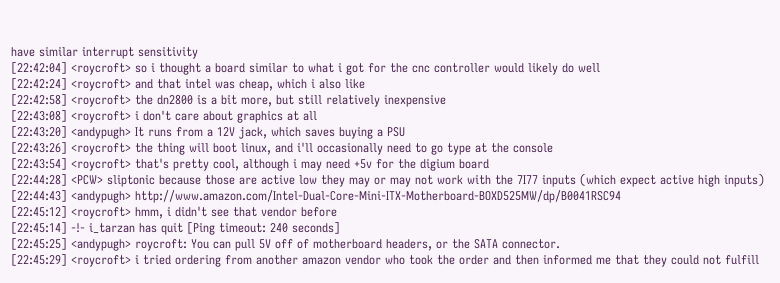have similar interrupt sensitivity
[22:42:04] <roycroft> so i thought a board similar to what i got for the cnc controller would likely do well
[22:42:24] <roycroft> and that intel was cheap, which i also like
[22:42:58] <roycroft> the dn2800 is a bit more, but still relatively inexpensive
[22:43:08] <roycroft> i don't care about graphics at all
[22:43:20] <andypugh> It runs from a 12V jack, which saves buying a PSU
[22:43:26] <roycroft> the thing will boot linux, and i'll occasionally need to go type at the console
[22:43:54] <roycroft> that's pretty cool, although i may need +5v for the digium board
[22:44:28] <PCW> sliptonic because those are active low they may or may not work with the 7I77 inputs (which expect active high inputs)
[22:44:43] <andypugh> http://www.amazon.com/Intel-Dual-Core-Mini-ITX-Motherboard-BOXD525MW/dp/B0041RSC94
[22:45:12] <roycroft> hmm, i didn't see that vendor before
[22:45:14] -!- i_tarzan has quit [Ping timeout: 240 seconds]
[22:45:25] <andypugh> roycroft: You can pull 5V off of motherboard headers, or the SATA connector.
[22:45:29] <roycroft> i tried ordering from another amazon vendor who took the order and then informed me that they could not fulfill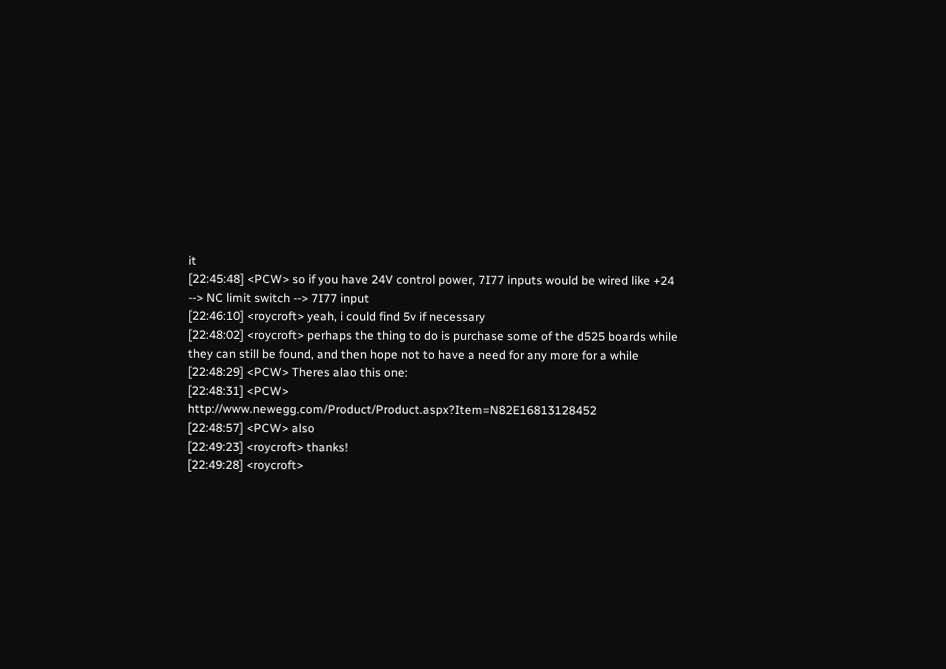it
[22:45:48] <PCW> so if you have 24V control power, 7I77 inputs would be wired like +24 --> NC limit switch --> 7I77 input
[22:46:10] <roycroft> yeah, i could find 5v if necessary
[22:48:02] <roycroft> perhaps the thing to do is purchase some of the d525 boards while they can still be found, and then hope not to have a need for any more for a while
[22:48:29] <PCW> Theres alao this one:
[22:48:31] <PCW> http://www.newegg.com/Product/Product.aspx?Item=N82E16813128452
[22:48:57] <PCW> also
[22:49:23] <roycroft> thanks!
[22:49:28] <roycroft>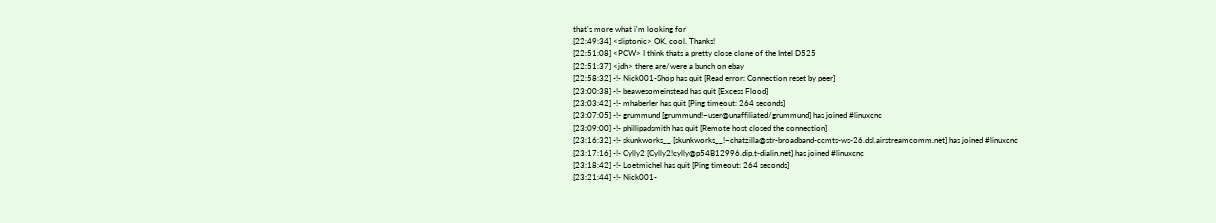that's more what i'm looking for
[22:49:34] <sliptonic> OK, cool. Thanks!
[22:51:08] <PCW> I think thats a pretty close clone of the Intel D525
[22:51:37] <jdh> there are/were a bunch on ebay
[22:58:32] -!- Nick001-Shop has quit [Read error: Connection reset by peer]
[23:00:38] -!- beawesomeinstead has quit [Excess Flood]
[23:03:42] -!- mhaberler has quit [Ping timeout: 264 seconds]
[23:07:05] -!- grummund [grummund!~user@unaffiliated/grummund] has joined #linuxcnc
[23:09:00] -!- phillipadsmith has quit [Remote host closed the connection]
[23:16:32] -!- skunkworks__ [skunkworks__!~chatzilla@str-broadband-ccmts-ws-26.dsl.airstreamcomm.net] has joined #linuxcnc
[23:17:16] -!- Cylly2 [Cylly2!cylly@p54B12996.dip.t-dialin.net] has joined #linuxcnc
[23:18:42] -!- Loetmichel has quit [Ping timeout: 264 seconds]
[23:21:44] -!- Nick001-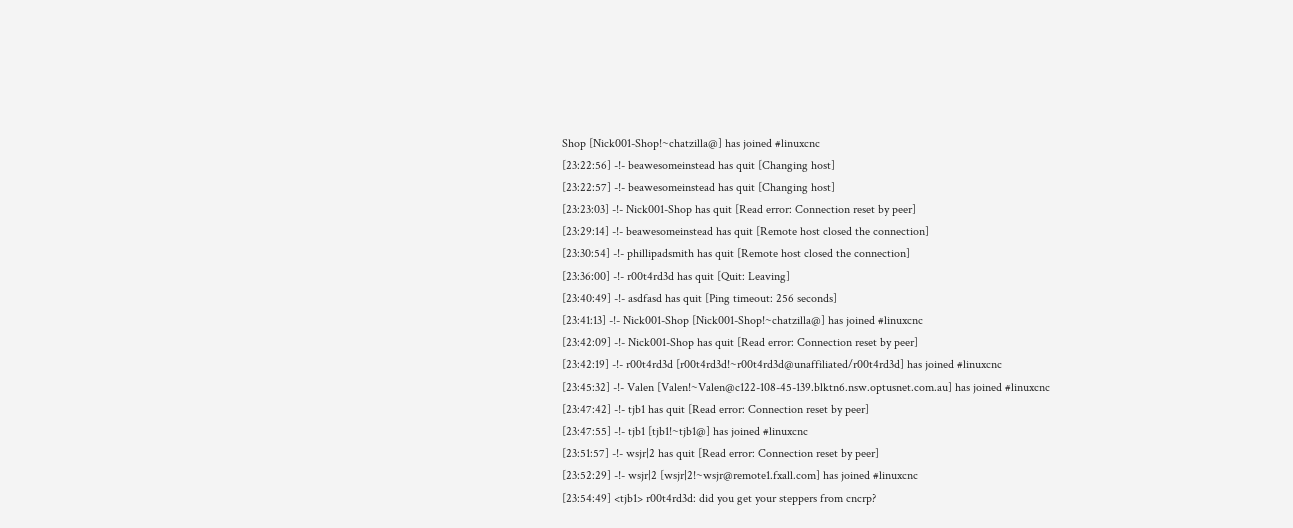Shop [Nick001-Shop!~chatzilla@] has joined #linuxcnc
[23:22:56] -!- beawesomeinstead has quit [Changing host]
[23:22:57] -!- beawesomeinstead has quit [Changing host]
[23:23:03] -!- Nick001-Shop has quit [Read error: Connection reset by peer]
[23:29:14] -!- beawesomeinstead has quit [Remote host closed the connection]
[23:30:54] -!- phillipadsmith has quit [Remote host closed the connection]
[23:36:00] -!- r00t4rd3d has quit [Quit: Leaving]
[23:40:49] -!- asdfasd has quit [Ping timeout: 256 seconds]
[23:41:13] -!- Nick001-Shop [Nick001-Shop!~chatzilla@] has joined #linuxcnc
[23:42:09] -!- Nick001-Shop has quit [Read error: Connection reset by peer]
[23:42:19] -!- r00t4rd3d [r00t4rd3d!~r00t4rd3d@unaffiliated/r00t4rd3d] has joined #linuxcnc
[23:45:32] -!- Valen [Valen!~Valen@c122-108-45-139.blktn6.nsw.optusnet.com.au] has joined #linuxcnc
[23:47:42] -!- tjb1 has quit [Read error: Connection reset by peer]
[23:47:55] -!- tjb1 [tjb1!~tjb1@] has joined #linuxcnc
[23:51:57] -!- wsjr|2 has quit [Read error: Connection reset by peer]
[23:52:29] -!- wsjr|2 [wsjr|2!~wsjr@remote1.fxall.com] has joined #linuxcnc
[23:54:49] <tjb1> r00t4rd3d: did you get your steppers from cncrp?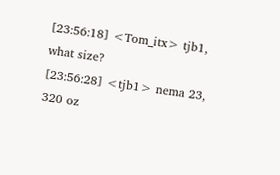[23:56:18] <Tom_itx> tjb1, what size?
[23:56:28] <tjb1> nema 23, 320 oz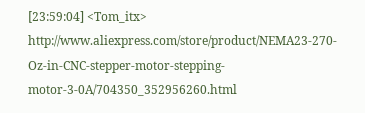[23:59:04] <Tom_itx> http://www.aliexpress.com/store/product/NEMA23-270-Oz-in-CNC-stepper-motor-stepping-motor-3-0A/704350_352956260.html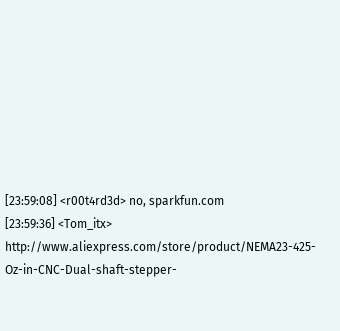[23:59:08] <r00t4rd3d> no, sparkfun.com
[23:59:36] <Tom_itx> http://www.aliexpress.com/store/product/NEMA23-425-Oz-in-CNC-Dual-shaft-stepper-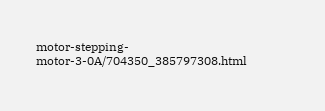motor-stepping-motor-3-0A/704350_385797308.html